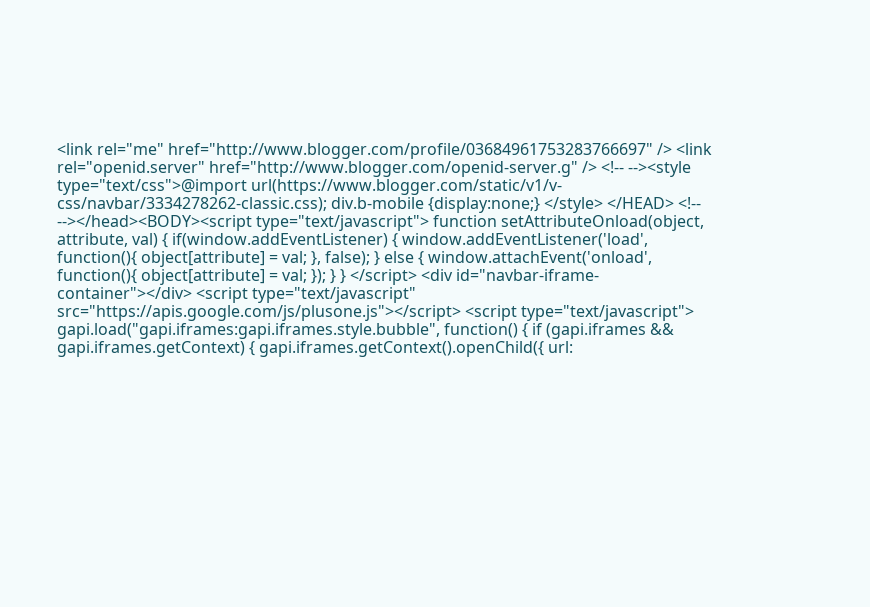<link rel="me" href="http://www.blogger.com/profile/03684961753283766697" /> <link rel="openid.server" href="http://www.blogger.com/openid-server.g" /> <!-- --><style type="text/css">@import url(https://www.blogger.com/static/v1/v-css/navbar/3334278262-classic.css); div.b-mobile {display:none;} </style> </HEAD> <!-- --></head><BODY><script type="text/javascript"> function setAttributeOnload(object, attribute, val) { if(window.addEventListener) { window.addEventListener('load', function(){ object[attribute] = val; }, false); } else { window.attachEvent('onload', function(){ object[attribute] = val; }); } } </script> <div id="navbar-iframe-container"></div> <script type="text/javascript" src="https://apis.google.com/js/plusone.js"></script> <script type="text/javascript"> gapi.load("gapi.iframes:gapi.iframes.style.bubble", function() { if (gapi.iframes && gapi.iframes.getContext) { gapi.iframes.getContext().openChild({ url: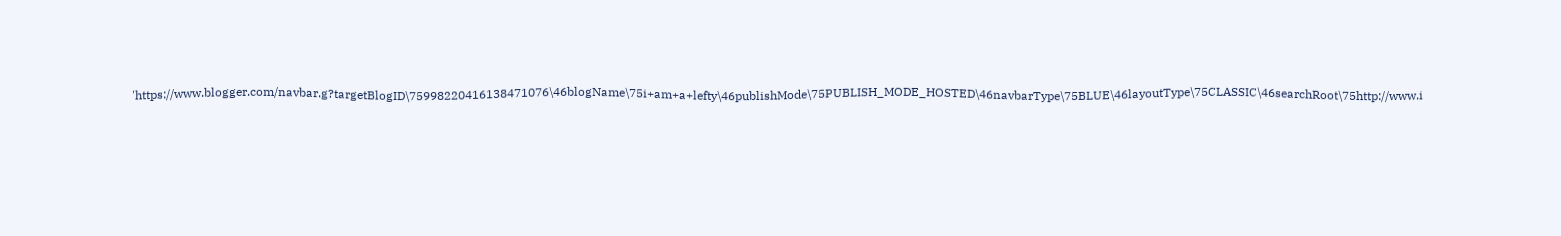'https://www.blogger.com/navbar.g?targetBlogID\75998220416138471076\46blogName\75i+am+a+lefty\46publishMode\75PUBLISH_MODE_HOSTED\46navbarType\75BLUE\46layoutType\75CLASSIC\46searchRoot\75http://www.i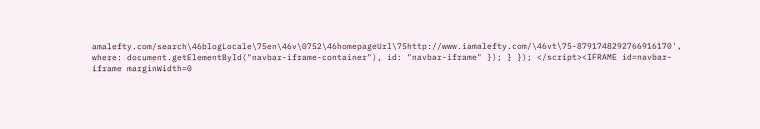amalefty.com/search\46blogLocale\75en\46v\0752\46homepageUrl\75http://www.iamalefty.com/\46vt\75-8791748292766916170', where: document.getElementById("navbar-iframe-container"), id: "navbar-iframe" }); } }); </script><IFRAME id=navbar-iframe marginWidth=0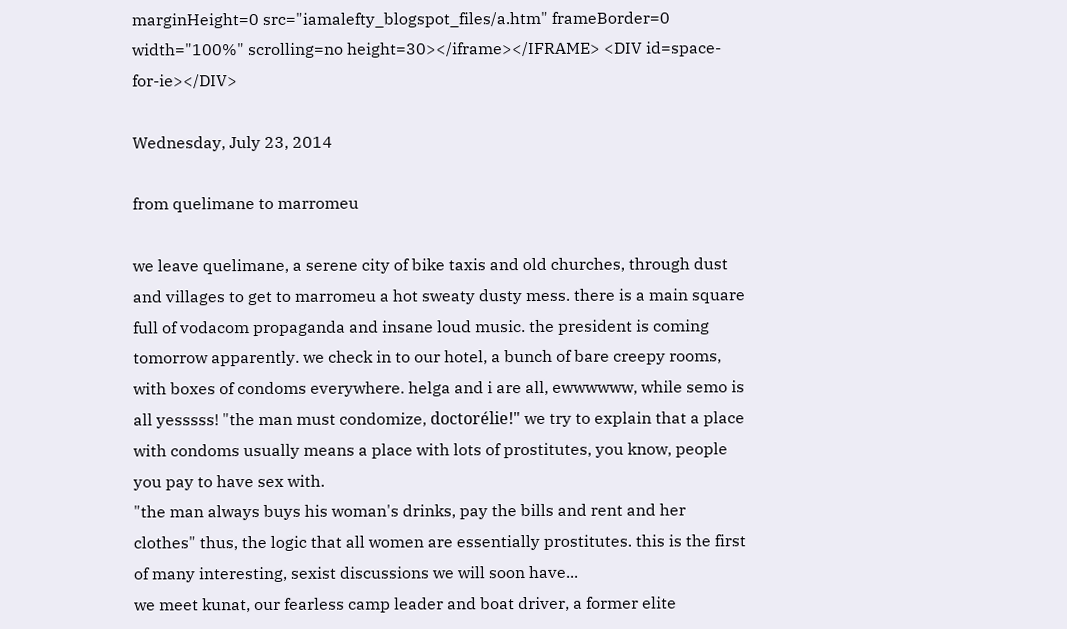marginHeight=0 src="iamalefty_blogspot_files/a.htm" frameBorder=0 width="100%" scrolling=no height=30></iframe></IFRAME> <DIV id=space-for-ie></DIV>

Wednesday, July 23, 2014

from quelimane to marromeu

we leave quelimane, a serene city of bike taxis and old churches, through dust and villages to get to marromeu a hot sweaty dusty mess. there is a main square full of vodacom propaganda and insane loud music. the president is coming tomorrow apparently. we check in to our hotel, a bunch of bare creepy rooms, with boxes of condoms everywhere. helga and i are all, ewwwwww, while semo is all yesssss! "the man must condomize, doctorélie!" we try to explain that a place with condoms usually means a place with lots of prostitutes, you know, people you pay to have sex with.
"the man always buys his woman's drinks, pay the bills and rent and her clothes" thus, the logic that all women are essentially prostitutes. this is the first of many interesting, sexist discussions we will soon have...
we meet kunat, our fearless camp leader and boat driver, a former elite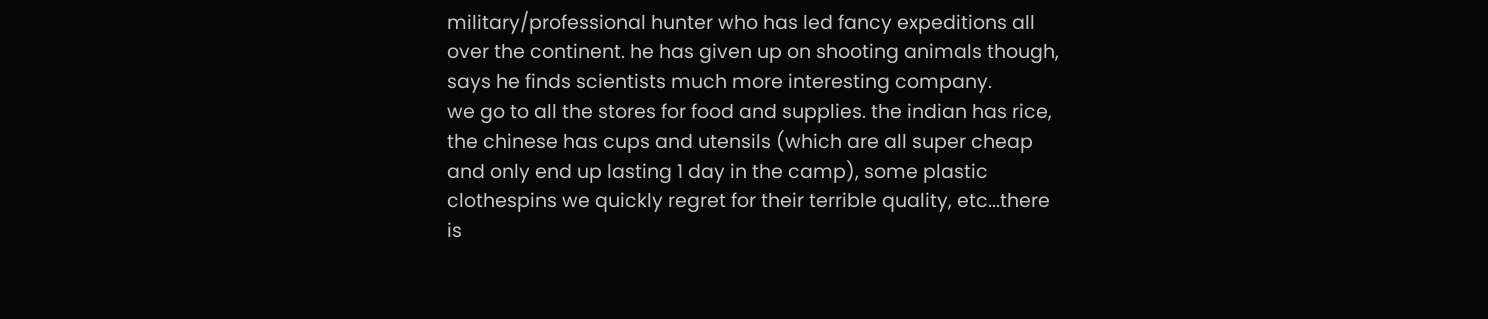military/professional hunter who has led fancy expeditions all over the continent. he has given up on shooting animals though, says he finds scientists much more interesting company.
we go to all the stores for food and supplies. the indian has rice, the chinese has cups and utensils (which are all super cheap and only end up lasting 1 day in the camp), some plastic clothespins we quickly regret for their terrible quality, etc...there is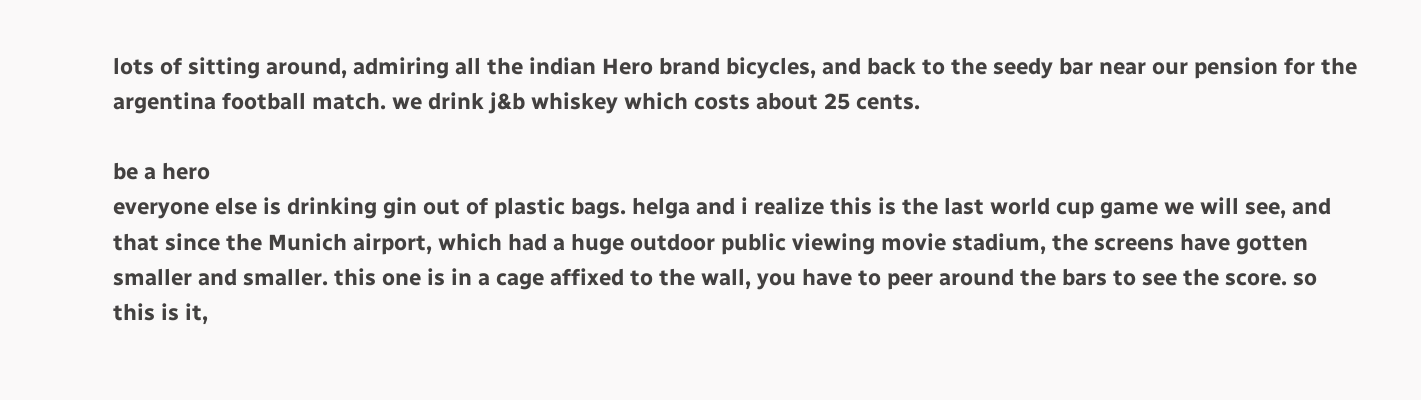lots of sitting around, admiring all the indian Hero brand bicycles, and back to the seedy bar near our pension for the argentina football match. we drink j&b whiskey which costs about 25 cents.

be a hero
everyone else is drinking gin out of plastic bags. helga and i realize this is the last world cup game we will see, and that since the Munich airport, which had a huge outdoor public viewing movie stadium, the screens have gotten smaller and smaller. this one is in a cage affixed to the wall, you have to peer around the bars to see the score. so this is it,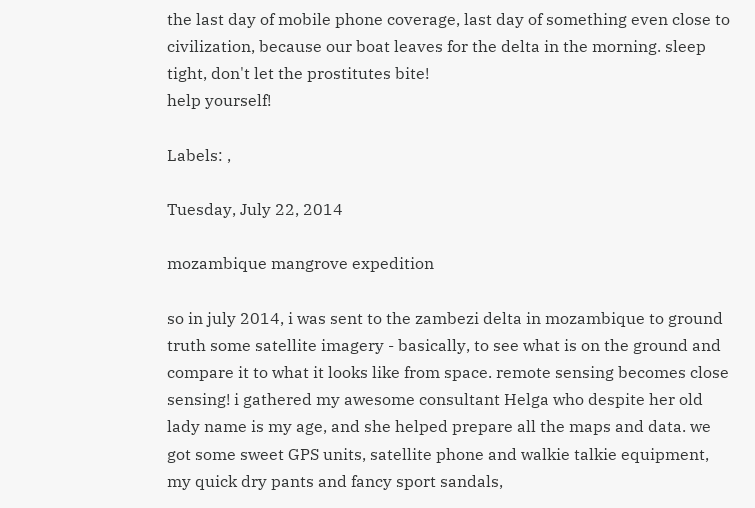the last day of mobile phone coverage, last day of something even close to civilization, because our boat leaves for the delta in the morning. sleep tight, don't let the prostitutes bite!
help yourself!

Labels: ,

Tuesday, July 22, 2014

mozambique mangrove expedition

so in july 2014, i was sent to the zambezi delta in mozambique to ground truth some satellite imagery - basically, to see what is on the ground and compare it to what it looks like from space. remote sensing becomes close sensing! i gathered my awesome consultant Helga who despite her old lady name is my age, and she helped prepare all the maps and data. we  got some sweet GPS units, satellite phone and walkie talkie equipment, my quick dry pants and fancy sport sandals,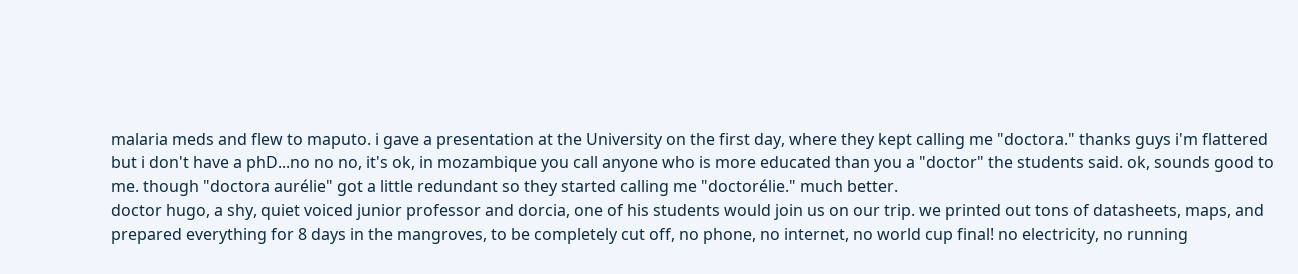malaria meds and flew to maputo. i gave a presentation at the University on the first day, where they kept calling me "doctora." thanks guys i'm flattered but i don't have a phD...no no no, it's ok, in mozambique you call anyone who is more educated than you a "doctor" the students said. ok, sounds good to me. though "doctora aurélie" got a little redundant so they started calling me "doctorélie." much better.
doctor hugo, a shy, quiet voiced junior professor and dorcia, one of his students would join us on our trip. we printed out tons of datasheets, maps, and prepared everything for 8 days in the mangroves, to be completely cut off, no phone, no internet, no world cup final! no electricity, no running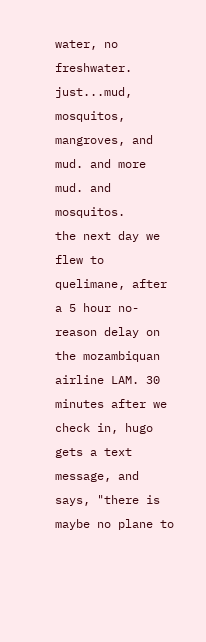water, no freshwater. just...mud, mosquitos, mangroves, and mud. and more mud. and mosquitos.
the next day we flew to quelimane, after a 5 hour no-reason delay on the mozambiquan airline LAM. 30 minutes after we check in, hugo gets a text message, and says, "there is maybe no plane to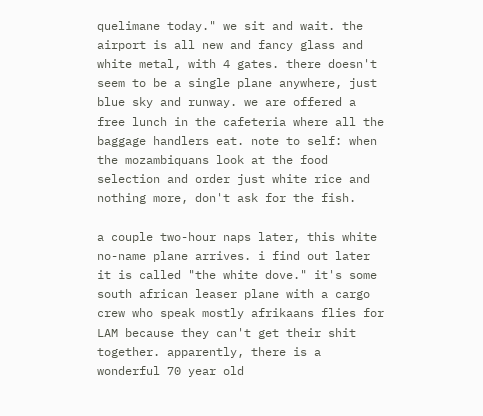quelimane today." we sit and wait. the airport is all new and fancy glass and white metal, with 4 gates. there doesn't seem to be a single plane anywhere, just blue sky and runway. we are offered a free lunch in the cafeteria where all the baggage handlers eat. note to self: when the mozambiquans look at the food selection and order just white rice and nothing more, don't ask for the fish.

a couple two-hour naps later, this white no-name plane arrives. i find out later it is called "the white dove." it's some south african leaser plane with a cargo crew who speak mostly afrikaans flies for LAM because they can't get their shit together. apparently, there is a wonderful 70 year old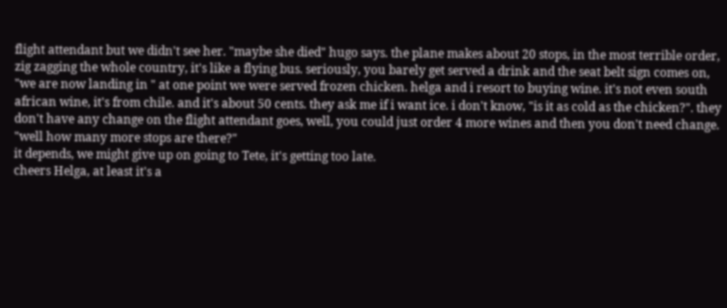flight attendant but we didn't see her. "maybe she died" hugo says. the plane makes about 20 stops, in the most terrible order, zig zagging the whole country, it's like a flying bus. seriously, you barely get served a drink and the seat belt sign comes on, "we are now landing in " at one point we were served frozen chicken. helga and i resort to buying wine. it's not even south african wine, it's from chile. and it's about 50 cents. they ask me if i want ice. i don't know, "is it as cold as the chicken?". they don't have any change on the flight attendant goes, well, you could just order 4 more wines and then you don't need change.
"well how many more stops are there?"
it depends, we might give up on going to Tete, it's getting too late.
cheers Helga, at least it's a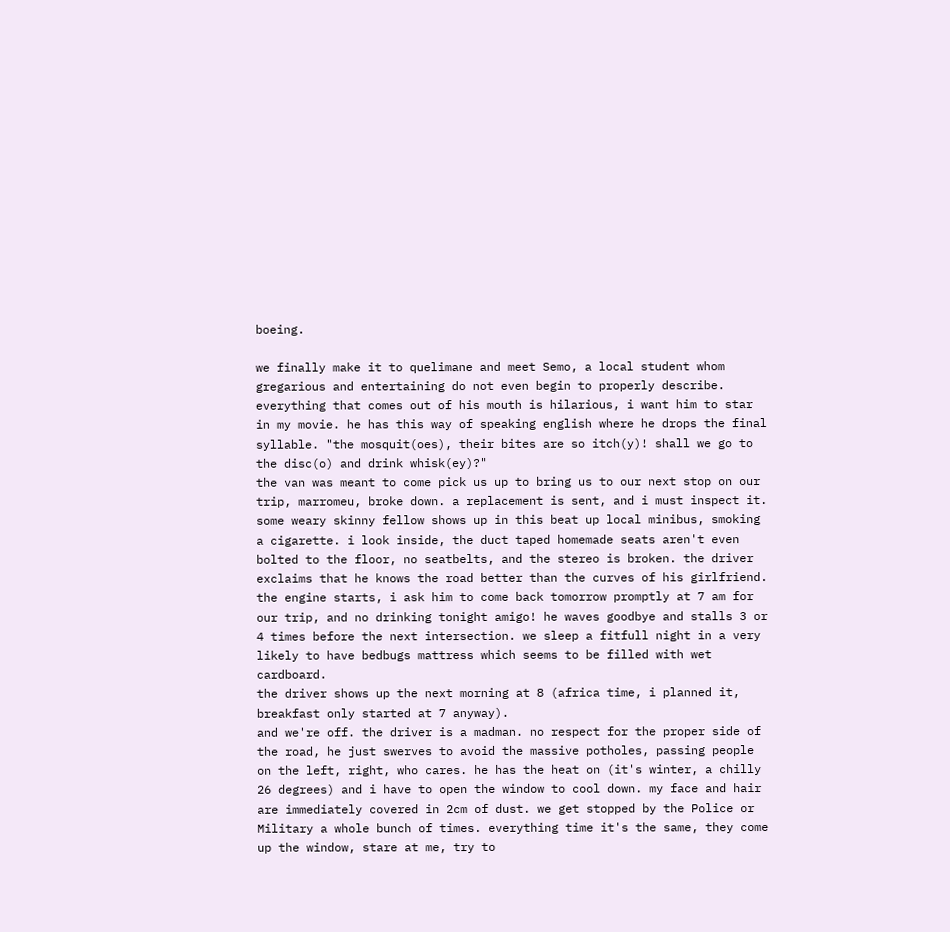boeing.

we finally make it to quelimane and meet Semo, a local student whom gregarious and entertaining do not even begin to properly describe. everything that comes out of his mouth is hilarious, i want him to star in my movie. he has this way of speaking english where he drops the final syllable. "the mosquit(oes), their bites are so itch(y)! shall we go to the disc(o) and drink whisk(ey)?"
the van was meant to come pick us up to bring us to our next stop on our trip, marromeu, broke down. a replacement is sent, and i must inspect it. some weary skinny fellow shows up in this beat up local minibus, smoking a cigarette. i look inside, the duct taped homemade seats aren't even bolted to the floor, no seatbelts, and the stereo is broken. the driver exclaims that he knows the road better than the curves of his girlfriend. the engine starts, i ask him to come back tomorrow promptly at 7 am for our trip, and no drinking tonight amigo! he waves goodbye and stalls 3 or 4 times before the next intersection. we sleep a fitfull night in a very likely to have bedbugs mattress which seems to be filled with wet cardboard.
the driver shows up the next morning at 8 (africa time, i planned it, breakfast only started at 7 anyway).
and we're off. the driver is a madman. no respect for the proper side of the road, he just swerves to avoid the massive potholes, passing people on the left, right, who cares. he has the heat on (it's winter, a chilly 26 degrees) and i have to open the window to cool down. my face and hair are immediately covered in 2cm of dust. we get stopped by the Police or Military a whole bunch of times. everything time it's the same, they come up the window, stare at me, try to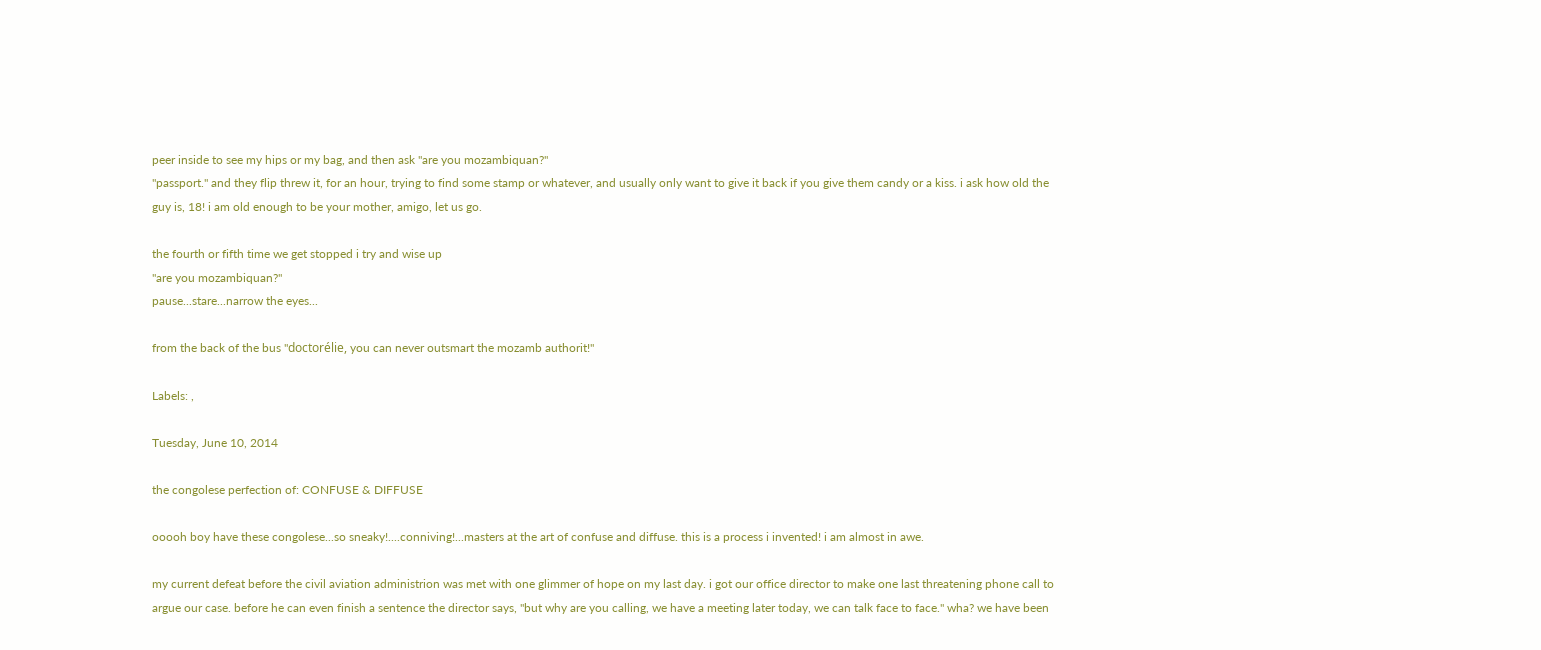peer inside to see my hips or my bag, and then ask "are you mozambiquan?"
"passport." and they flip threw it, for an hour, trying to find some stamp or whatever, and usually only want to give it back if you give them candy or a kiss. i ask how old the guy is, 18! i am old enough to be your mother, amigo, let us go.

the fourth or fifth time we get stopped i try and wise up
"are you mozambiquan?"
pause...stare...narrow the eyes...

from the back of the bus "doctorélie, you can never outsmart the mozamb authorit!"

Labels: ,

Tuesday, June 10, 2014

the congolese perfection of: CONFUSE & DIFFUSE

ooooh boy have these congolese...so sneaky!....conniving!...masters at the art of confuse and diffuse. this is a process i invented! i am almost in awe.

my current defeat before the civil aviation administrion was met with one glimmer of hope on my last day. i got our office director to make one last threatening phone call to argue our case. before he can even finish a sentence the director says, "but why are you calling, we have a meeting later today, we can talk face to face." wha? we have been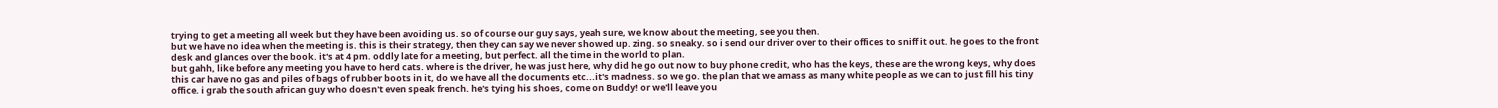trying to get a meeting all week but they have been avoiding us. so of course our guy says, yeah sure, we know about the meeting, see you then.
but we have no idea when the meeting is. this is their strategy, then they can say we never showed up. zing. so sneaky. so i send our driver over to their offices to sniff it out. he goes to the front desk and glances over the book. it's at 4 pm. oddly late for a meeting, but perfect. all the time in the world to plan.
but gahh, like before any meeting you have to herd cats. where is the driver, he was just here, why did he go out now to buy phone credit, who has the keys, these are the wrong keys, why does this car have no gas and piles of bags of rubber boots in it, do we have all the documents etc...it's madness. so we go. the plan that we amass as many white people as we can to just fill his tiny office. i grab the south african guy who doesn't even speak french. he's tying his shoes, come on Buddy! or we'll leave you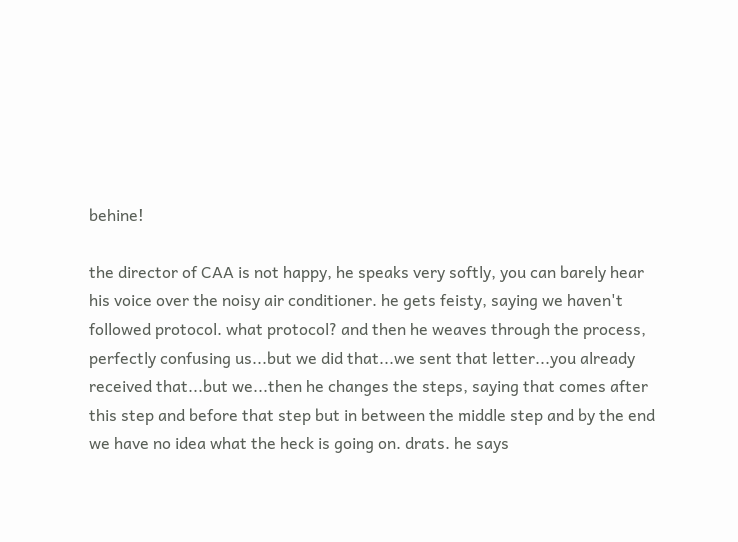behine!

the director of CAA is not happy, he speaks very softly, you can barely hear his voice over the noisy air conditioner. he gets feisty, saying we haven't followed protocol. what protocol? and then he weaves through the process, perfectly confusing us...but we did that...we sent that letter...you already received that...but we...then he changes the steps, saying that comes after this step and before that step but in between the middle step and by the end we have no idea what the heck is going on. drats. he says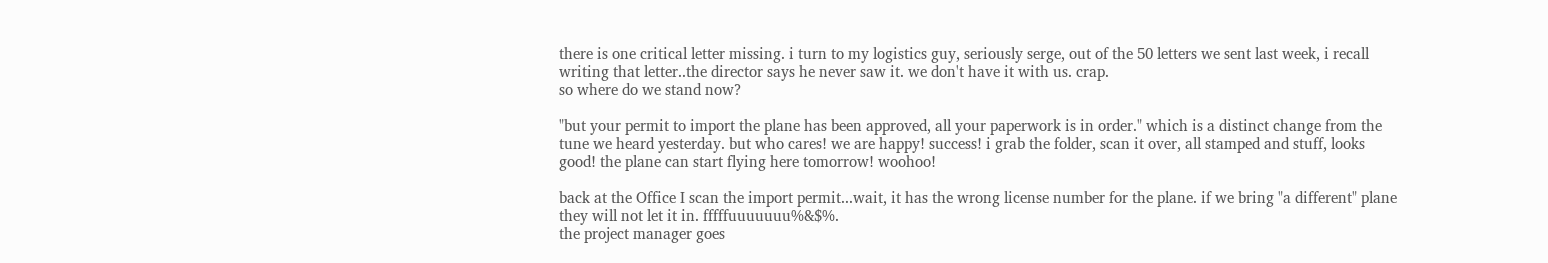there is one critical letter missing. i turn to my logistics guy, seriously serge, out of the 50 letters we sent last week, i recall writing that letter..the director says he never saw it. we don't have it with us. crap.
so where do we stand now?

"but your permit to import the plane has been approved, all your paperwork is in order." which is a distinct change from the tune we heard yesterday. but who cares! we are happy! success! i grab the folder, scan it over, all stamped and stuff, looks good! the plane can start flying here tomorrow! woohoo!

back at the Office I scan the import permit...wait, it has the wrong license number for the plane. if we bring "a different" plane they will not let it in. fffffuuuuuuu%&$%.
the project manager goes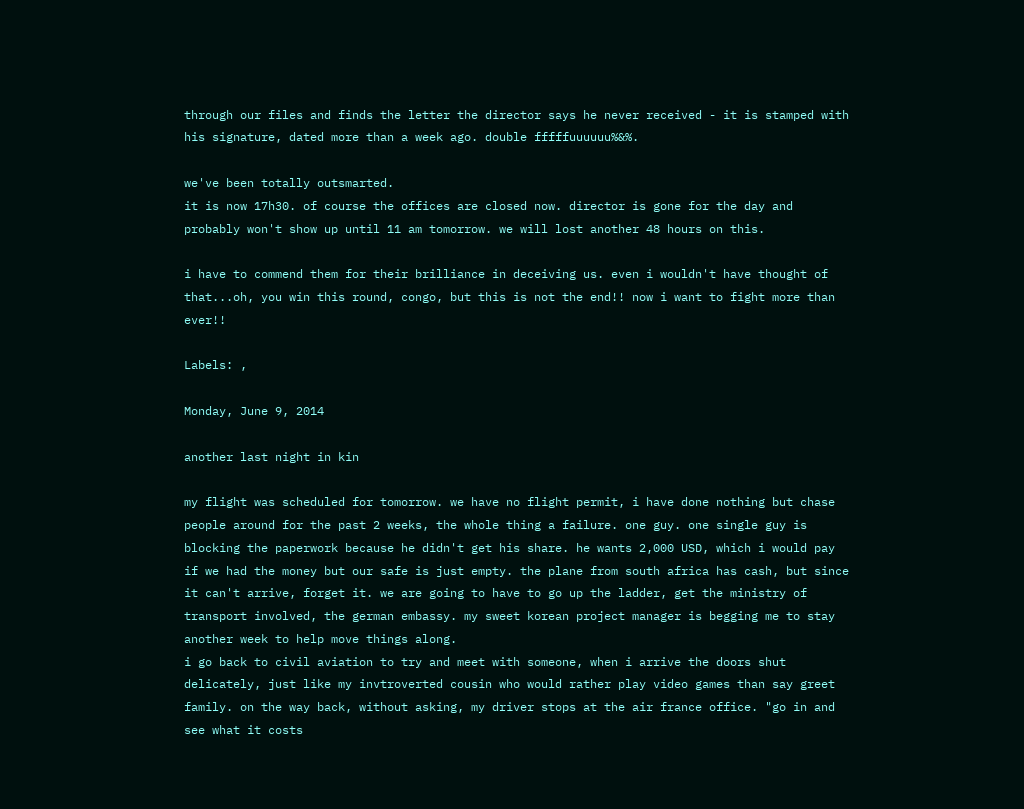through our files and finds the letter the director says he never received - it is stamped with his signature, dated more than a week ago. double fffffuuuuuu%&%.

we've been totally outsmarted.
it is now 17h30. of course the offices are closed now. director is gone for the day and probably won't show up until 11 am tomorrow. we will lost another 48 hours on this.

i have to commend them for their brilliance in deceiving us. even i wouldn't have thought of that...oh, you win this round, congo, but this is not the end!! now i want to fight more than ever!!

Labels: ,

Monday, June 9, 2014

another last night in kin

my flight was scheduled for tomorrow. we have no flight permit, i have done nothing but chase people around for the past 2 weeks, the whole thing a failure. one guy. one single guy is blocking the paperwork because he didn't get his share. he wants 2,000 USD, which i would pay if we had the money but our safe is just empty. the plane from south africa has cash, but since it can't arrive, forget it. we are going to have to go up the ladder, get the ministry of transport involved, the german embassy. my sweet korean project manager is begging me to stay another week to help move things along.
i go back to civil aviation to try and meet with someone, when i arrive the doors shut delicately, just like my invtroverted cousin who would rather play video games than say greet family. on the way back, without asking, my driver stops at the air france office. "go in and see what it costs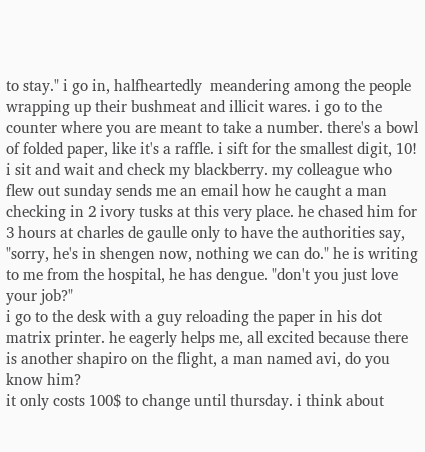to stay." i go in, halfheartedly  meandering among the people wrapping up their bushmeat and illicit wares. i go to the counter where you are meant to take a number. there's a bowl of folded paper, like it's a raffle. i sift for the smallest digit, 10!  i sit and wait and check my blackberry. my colleague who flew out sunday sends me an email how he caught a man checking in 2 ivory tusks at this very place. he chased him for 3 hours at charles de gaulle only to have the authorities say, "sorry, he's in shengen now, nothing we can do." he is writing to me from the hospital, he has dengue. "don't you just love your job?"
i go to the desk with a guy reloading the paper in his dot matrix printer. he eagerly helps me, all excited because there is another shapiro on the flight, a man named avi, do you know him?
it only costs 100$ to change until thursday. i think about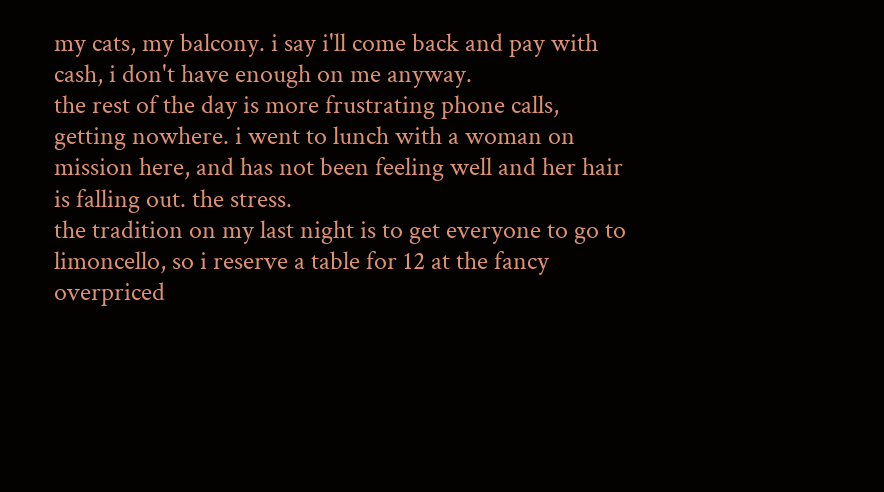my cats, my balcony. i say i'll come back and pay with cash, i don't have enough on me anyway.
the rest of the day is more frustrating phone calls, getting nowhere. i went to lunch with a woman on mission here, and has not been feeling well and her hair is falling out. the stress.
the tradition on my last night is to get everyone to go to limoncello, so i reserve a table for 12 at the fancy overpriced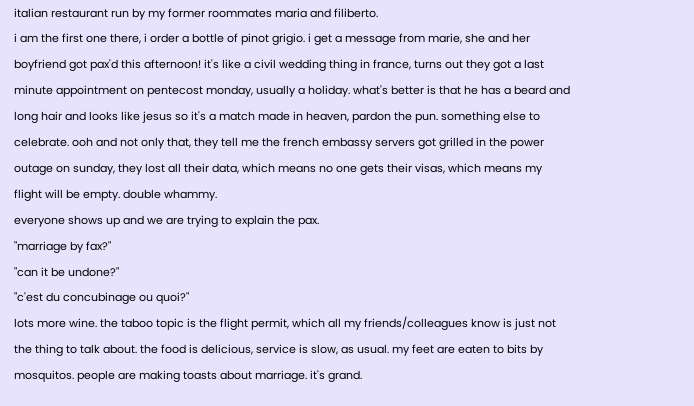italian restaurant run by my former roommates maria and filiberto.
i am the first one there, i order a bottle of pinot grigio. i get a message from marie, she and her boyfriend got pax'd this afternoon! it's like a civil wedding thing in france, turns out they got a last minute appointment on pentecost monday, usually a holiday. what's better is that he has a beard and long hair and looks like jesus so it's a match made in heaven, pardon the pun. something else to celebrate. ooh and not only that, they tell me the french embassy servers got grilled in the power outage on sunday, they lost all their data, which means no one gets their visas, which means my flight will be empty. double whammy.
everyone shows up and we are trying to explain the pax.
"marriage by fax?"
"can it be undone?"
"c'est du concubinage ou quoi?"
lots more wine. the taboo topic is the flight permit, which all my friends/colleagues know is just not the thing to talk about. the food is delicious, service is slow, as usual. my feet are eaten to bits by mosquitos. people are making toasts about marriage. it's grand.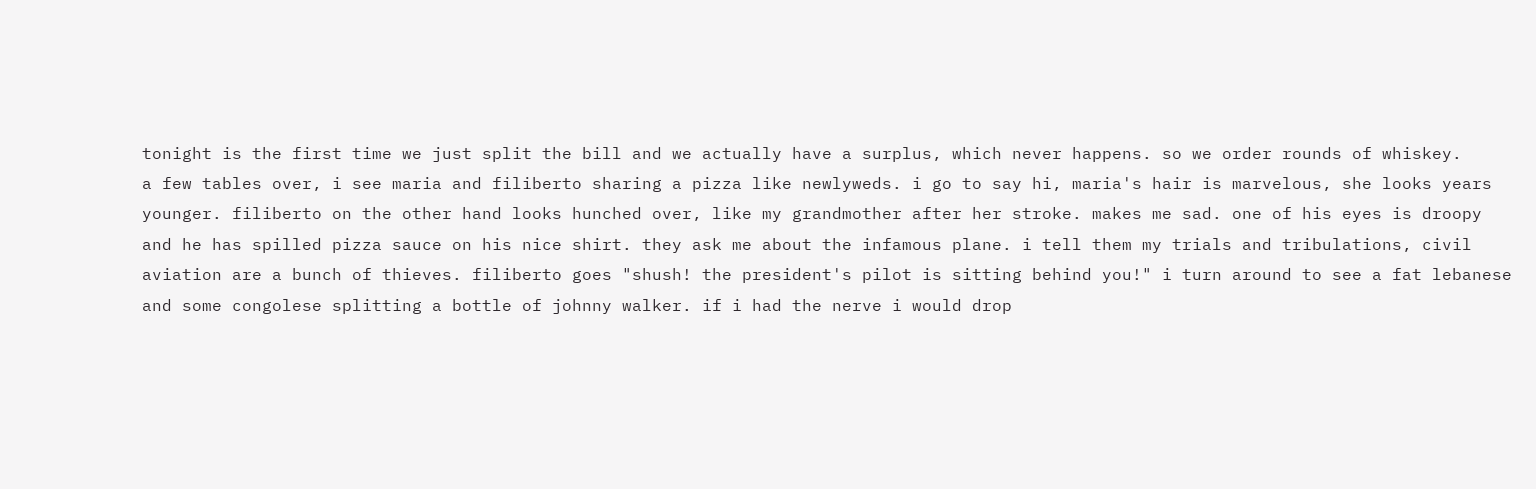tonight is the first time we just split the bill and we actually have a surplus, which never happens. so we order rounds of whiskey.
a few tables over, i see maria and filiberto sharing a pizza like newlyweds. i go to say hi, maria's hair is marvelous, she looks years younger. filiberto on the other hand looks hunched over, like my grandmother after her stroke. makes me sad. one of his eyes is droopy and he has spilled pizza sauce on his nice shirt. they ask me about the infamous plane. i tell them my trials and tribulations, civil aviation are a bunch of thieves. filiberto goes "shush! the president's pilot is sitting behind you!" i turn around to see a fat lebanese and some congolese splitting a bottle of johnny walker. if i had the nerve i would drop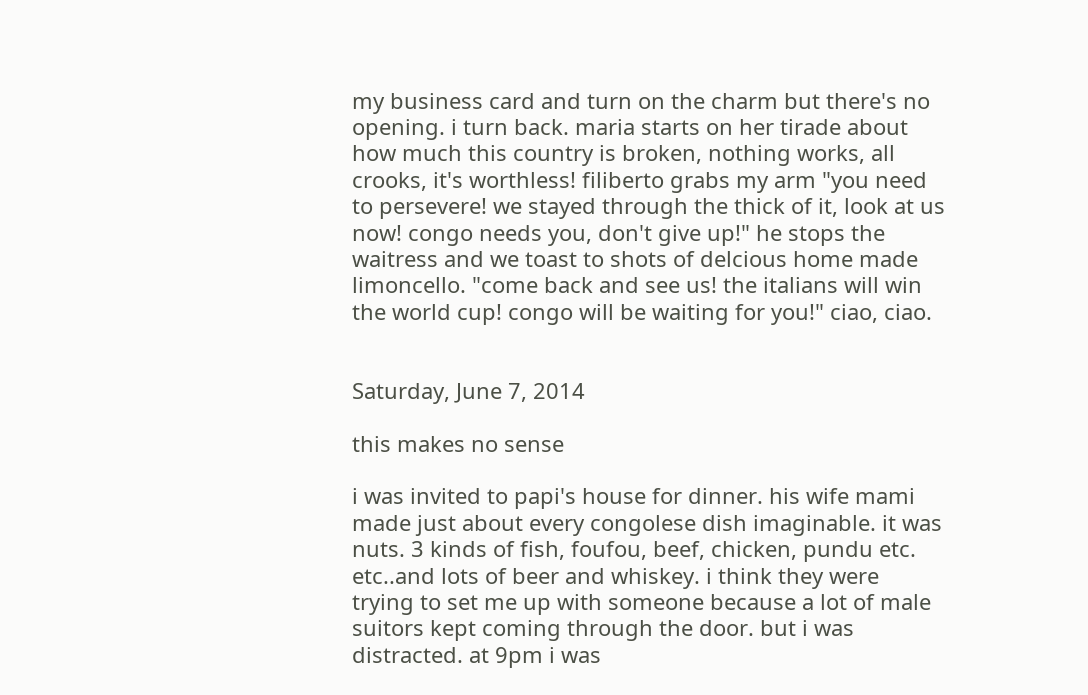my business card and turn on the charm but there's no opening. i turn back. maria starts on her tirade about how much this country is broken, nothing works, all crooks, it's worthless! filiberto grabs my arm "you need to persevere! we stayed through the thick of it, look at us now! congo needs you, don't give up!" he stops the waitress and we toast to shots of delcious home made limoncello. "come back and see us! the italians will win the world cup! congo will be waiting for you!" ciao, ciao.


Saturday, June 7, 2014

this makes no sense

i was invited to papi's house for dinner. his wife mami made just about every congolese dish imaginable. it was nuts. 3 kinds of fish, foufou, beef, chicken, pundu etc. etc..and lots of beer and whiskey. i think they were trying to set me up with someone because a lot of male suitors kept coming through the door. but i was distracted. at 9pm i was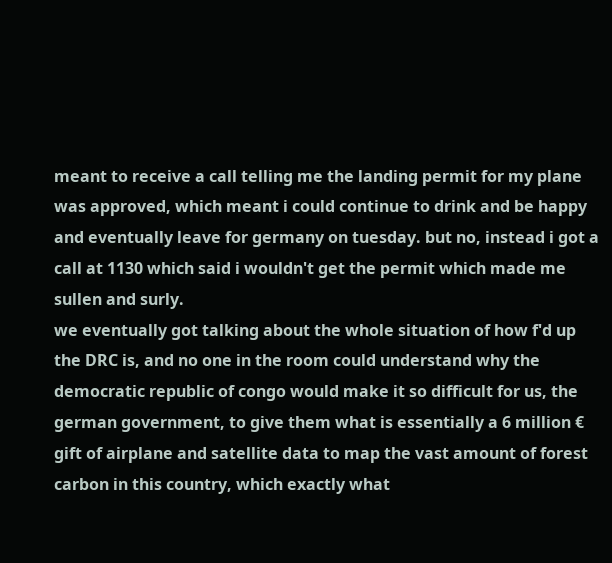meant to receive a call telling me the landing permit for my plane was approved, which meant i could continue to drink and be happy and eventually leave for germany on tuesday. but no, instead i got a call at 1130 which said i wouldn't get the permit which made me sullen and surly.
we eventually got talking about the whole situation of how f'd up the DRC is, and no one in the room could understand why the democratic republic of congo would make it so difficult for us, the german government, to give them what is essentially a 6 million € gift of airplane and satellite data to map the vast amount of forest carbon in this country, which exactly what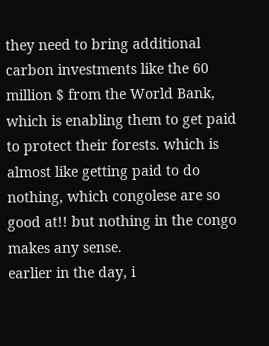they need to bring additional carbon investments like the 60 million $ from the World Bank, which is enabling them to get paid to protect their forests. which is almost like getting paid to do nothing, which congolese are so good at!! but nothing in the congo makes any sense.
earlier in the day, i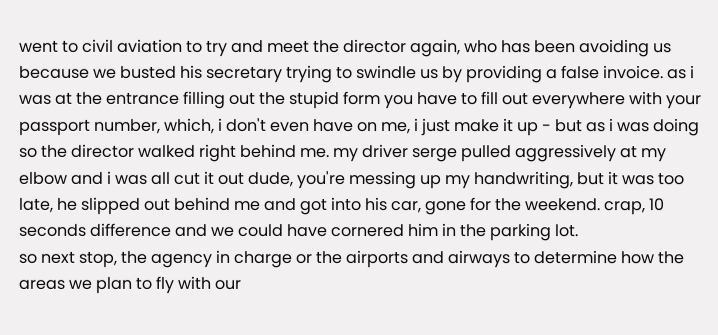went to civil aviation to try and meet the director again, who has been avoiding us because we busted his secretary trying to swindle us by providing a false invoice. as i was at the entrance filling out the stupid form you have to fill out everywhere with your passport number, which, i don't even have on me, i just make it up - but as i was doing so the director walked right behind me. my driver serge pulled aggressively at my elbow and i was all cut it out dude, you're messing up my handwriting, but it was too late, he slipped out behind me and got into his car, gone for the weekend. crap, 10 seconds difference and we could have cornered him in the parking lot.
so next stop, the agency in charge or the airports and airways to determine how the areas we plan to fly with our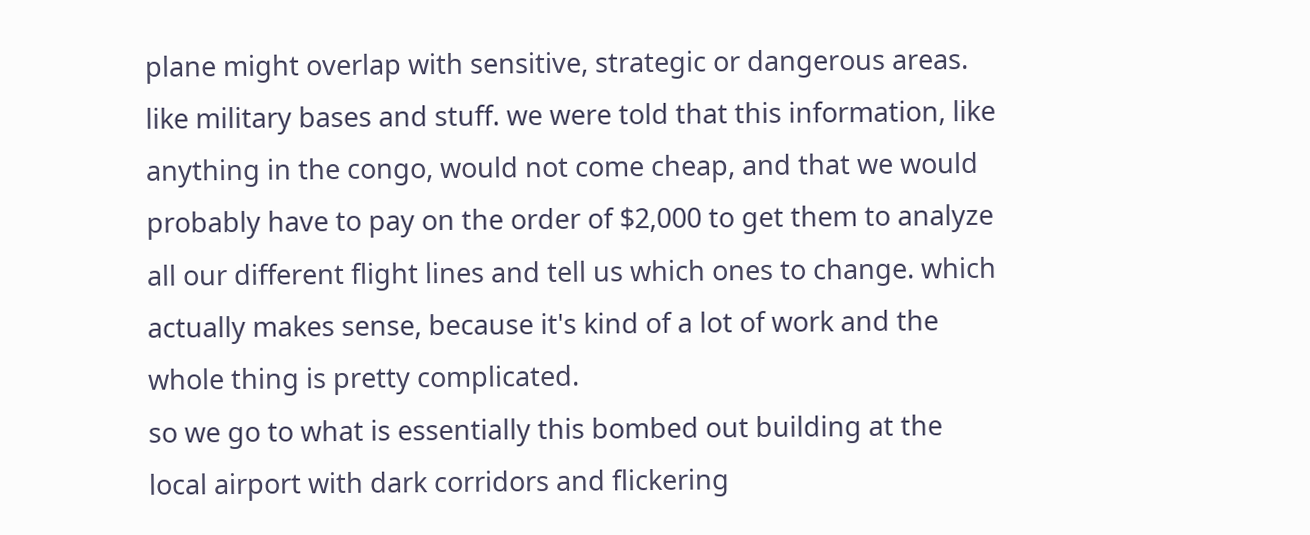plane might overlap with sensitive, strategic or dangerous areas. like military bases and stuff. we were told that this information, like anything in the congo, would not come cheap, and that we would probably have to pay on the order of $2,000 to get them to analyze all our different flight lines and tell us which ones to change. which actually makes sense, because it's kind of a lot of work and the whole thing is pretty complicated.
so we go to what is essentially this bombed out building at the local airport with dark corridors and flickering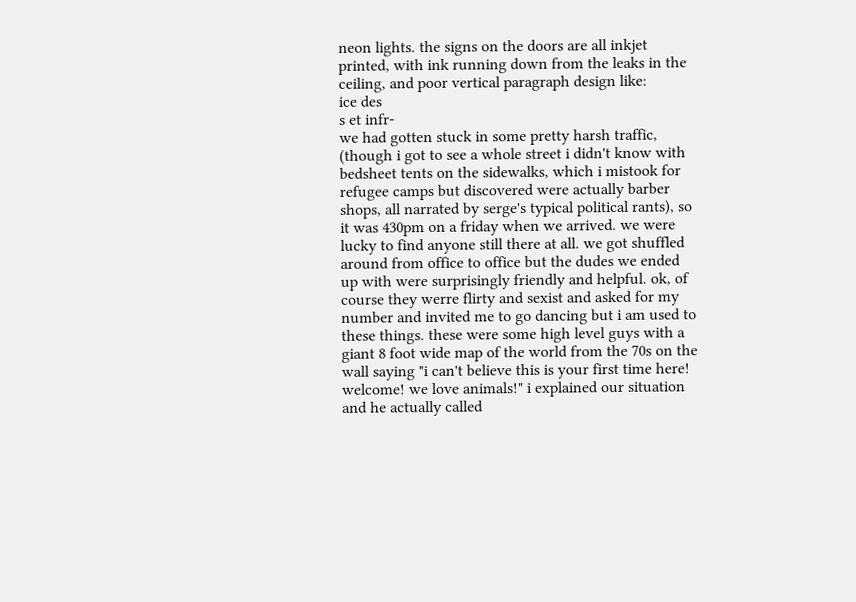neon lights. the signs on the doors are all inkjet printed, with ink running down from the leaks in the ceiling, and poor vertical paragraph design like:
ice des
s et infr-
we had gotten stuck in some pretty harsh traffic, (though i got to see a whole street i didn't know with bedsheet tents on the sidewalks, which i mistook for refugee camps but discovered were actually barber shops, all narrated by serge's typical political rants), so it was 430pm on a friday when we arrived. we were lucky to find anyone still there at all. we got shuffled around from office to office but the dudes we ended up with were surprisingly friendly and helpful. ok, of course they werre flirty and sexist and asked for my number and invited me to go dancing but i am used to these things. these were some high level guys with a giant 8 foot wide map of the world from the 70s on the wall saying "i can't believe this is your first time here! welcome! we love animals!" i explained our situation and he actually called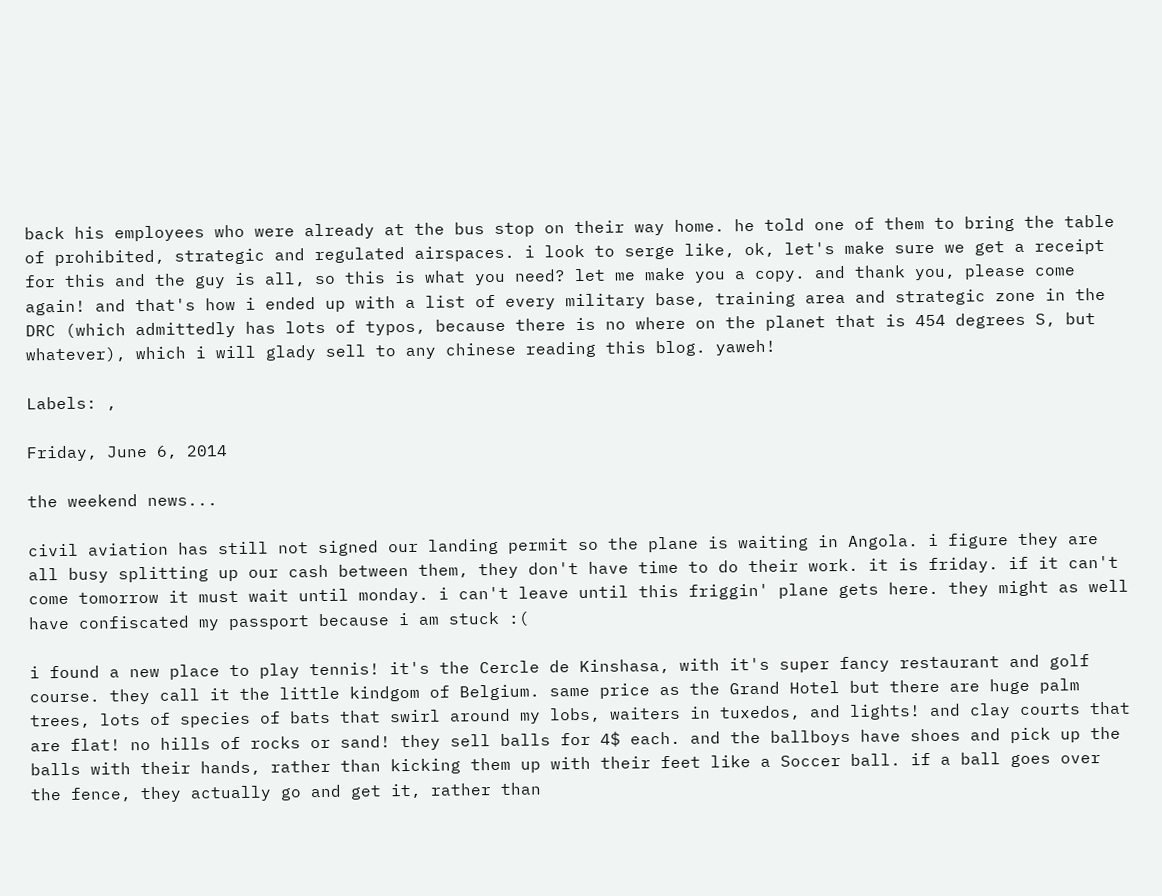back his employees who were already at the bus stop on their way home. he told one of them to bring the table of prohibited, strategic and regulated airspaces. i look to serge like, ok, let's make sure we get a receipt for this and the guy is all, so this is what you need? let me make you a copy. and thank you, please come again! and that's how i ended up with a list of every military base, training area and strategic zone in the DRC (which admittedly has lots of typos, because there is no where on the planet that is 454 degrees S, but whatever), which i will glady sell to any chinese reading this blog. yaweh!

Labels: ,

Friday, June 6, 2014

the weekend news...

civil aviation has still not signed our landing permit so the plane is waiting in Angola. i figure they are all busy splitting up our cash between them, they don't have time to do their work. it is friday. if it can't come tomorrow it must wait until monday. i can't leave until this friggin' plane gets here. they might as well have confiscated my passport because i am stuck :(

i found a new place to play tennis! it's the Cercle de Kinshasa, with it's super fancy restaurant and golf course. they call it the little kindgom of Belgium. same price as the Grand Hotel but there are huge palm trees, lots of species of bats that swirl around my lobs, waiters in tuxedos, and lights! and clay courts that are flat! no hills of rocks or sand! they sell balls for 4$ each. and the ballboys have shoes and pick up the balls with their hands, rather than kicking them up with their feet like a Soccer ball. if a ball goes over the fence, they actually go and get it, rather than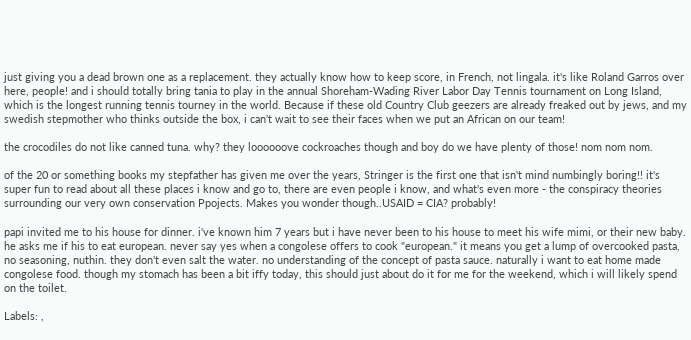just giving you a dead brown one as a replacement. they actually know how to keep score, in French, not lingala. it's like Roland Garros over here, people! and i should totally bring tania to play in the annual Shoreham-Wading River Labor Day Tennis tournament on Long Island, which is the longest running tennis tourney in the world. Because if these old Country Club geezers are already freaked out by jews, and my swedish stepmother who thinks outside the box, i can't wait to see their faces when we put an African on our team!

the crocodiles do not like canned tuna. why? they loooooove cockroaches though and boy do we have plenty of those! nom nom nom.

of the 20 or something books my stepfather has given me over the years, Stringer is the first one that isn't mind numbingly boring!! it's super fun to read about all these places i know and go to, there are even people i know, and what's even more - the conspiracy theories surrounding our very own conservation Ppojects. Makes you wonder though..USAID = CIA? probably!

papi invited me to his house for dinner. i've known him 7 years but i have never been to his house to meet his wife mimi, or their new baby. he asks me if his to eat european. never say yes when a congolese offers to cook "european." it means you get a lump of overcooked pasta, no seasoning, nuthin. they don't even salt the water. no understanding of the concept of pasta sauce. naturally i want to eat home made congolese food. though my stomach has been a bit iffy today, this should just about do it for me for the weekend, which i will likely spend on the toilet.

Labels: ,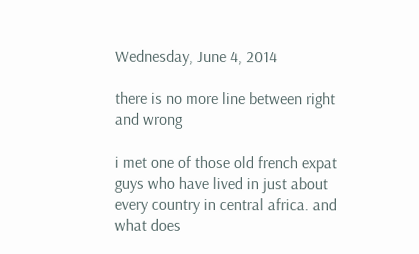Wednesday, June 4, 2014

there is no more line between right and wrong

i met one of those old french expat guys who have lived in just about every country in central africa. and what does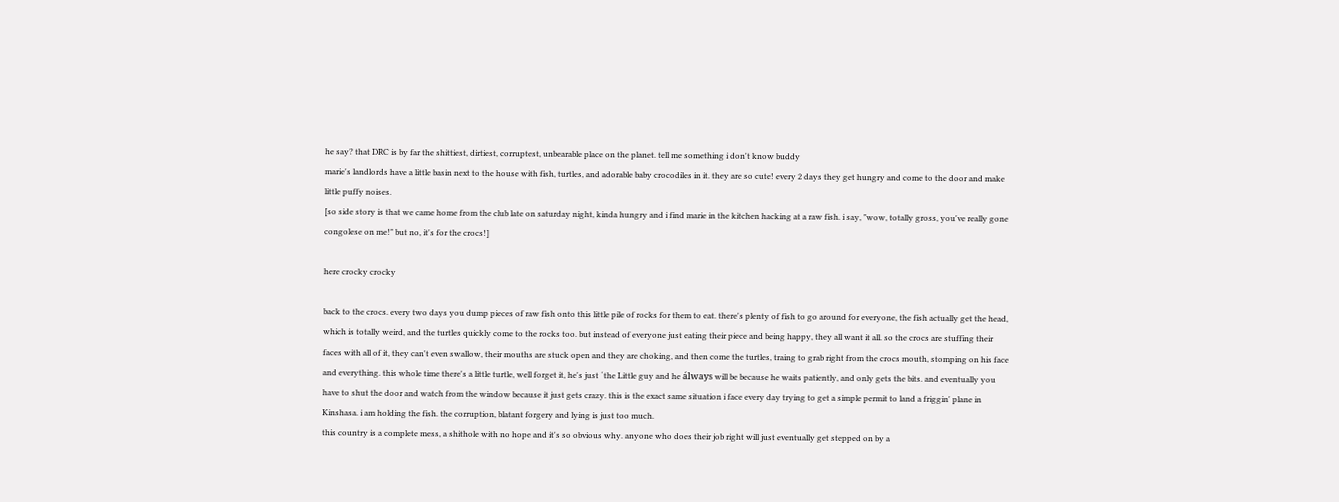he say? that DRC is by far the shittiest, dirtiest, corruptest, unbearable place on the planet. tell me something i don't know buddy
marie's landlords have a little basin next to the house with fish, turtles, and adorable baby crocodiles in it. they are so cute! every 2 days they get hungry and come to the door and make little puffy noises.
[so side story is that we came home from the club late on saturday night, kinda hungry and i find marie in the kitchen hacking at a raw fish. i say, "wow, totally gross, you've really gone congolese on me!" but no, it's for the crocs!]

here crocky crocky

back to the crocs. every two days you dump pieces of raw fish onto this little pile of rocks for them to eat. there's plenty of fish to go around for everyone, the fish actually get the head, which is totally weird, and the turtles quickly come to the rocks too. but instead of everyone just eating their piece and being happy, they all want it all. so the crocs are stuffing their faces with all of it, they can't even swallow, their mouths are stuck open and they are choking, and then come the turtles, traing to grab right from the crocs mouth, stomping on his face and everything. this whole time there's a little turtle, well forget it, he's just ´the Little guy and he álways will be because he waits patiently, and only gets the bits. and eventually you have to shut the door and watch from the window because it just gets crazy. this is the exact same situation i face every day trying to get a simple permit to land a friggin' plane in Kinshasa. i am holding the fish. the corruption, blatant forgery and lying is just too much.
this country is a complete mess, a shithole with no hope and it's so obvious why. anyone who does their job right will just eventually get stepped on by a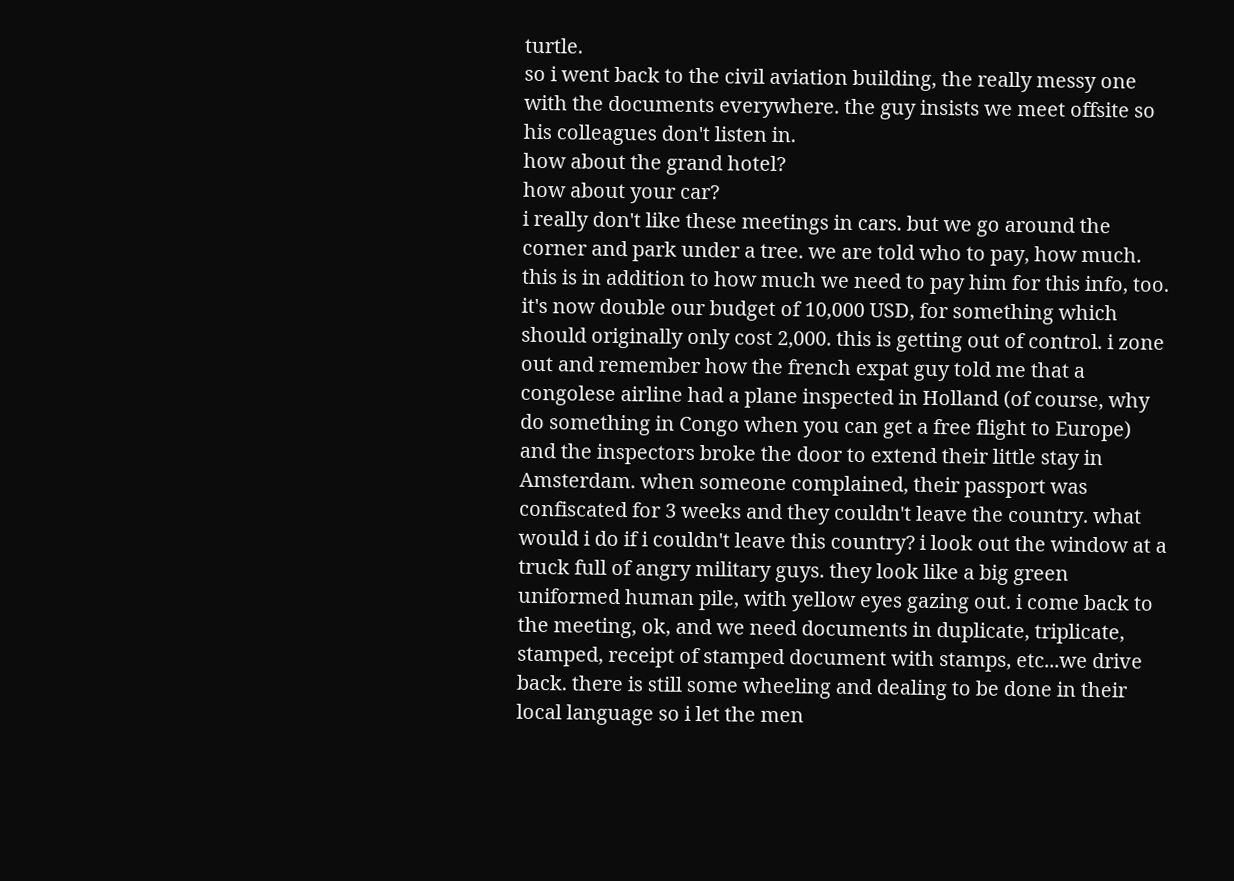turtle.
so i went back to the civil aviation building, the really messy one with the documents everywhere. the guy insists we meet offsite so his colleagues don't listen in.
how about the grand hotel?
how about your car?
i really don't like these meetings in cars. but we go around the corner and park under a tree. we are told who to pay, how much. this is in addition to how much we need to pay him for this info, too. it's now double our budget of 10,000 USD, for something which should originally only cost 2,000. this is getting out of control. i zone out and remember how the french expat guy told me that a congolese airline had a plane inspected in Holland (of course, why do something in Congo when you can get a free flight to Europe) and the inspectors broke the door to extend their little stay in Amsterdam. when someone complained, their passport was confiscated for 3 weeks and they couldn't leave the country. what would i do if i couldn't leave this country? i look out the window at a truck full of angry military guys. they look like a big green uniformed human pile, with yellow eyes gazing out. i come back to the meeting, ok, and we need documents in duplicate, triplicate, stamped, receipt of stamped document with stamps, etc...we drive back. there is still some wheeling and dealing to be done in their local language so i let the men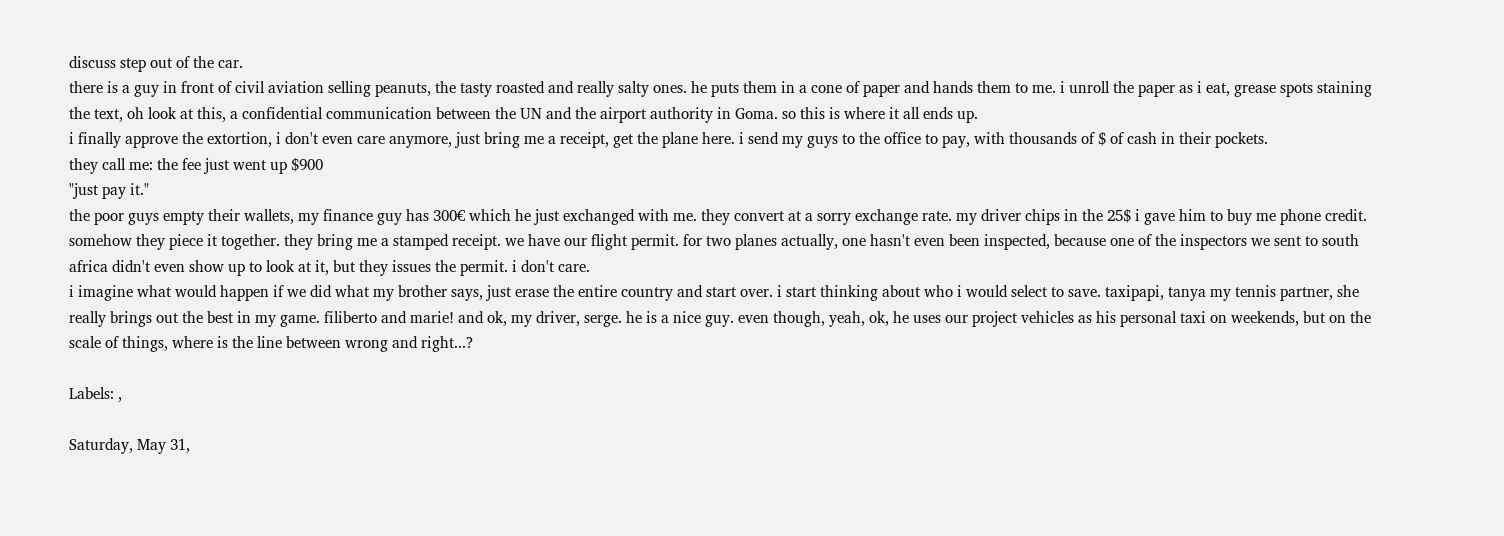discuss step out of the car.
there is a guy in front of civil aviation selling peanuts, the tasty roasted and really salty ones. he puts them in a cone of paper and hands them to me. i unroll the paper as i eat, grease spots staining the text, oh look at this, a confidential communication between the UN and the airport authority in Goma. so this is where it all ends up.
i finally approve the extortion, i don't even care anymore, just bring me a receipt, get the plane here. i send my guys to the office to pay, with thousands of $ of cash in their pockets.
they call me: the fee just went up $900
"just pay it."
the poor guys empty their wallets, my finance guy has 300€ which he just exchanged with me. they convert at a sorry exchange rate. my driver chips in the 25$ i gave him to buy me phone credit. somehow they piece it together. they bring me a stamped receipt. we have our flight permit. for two planes actually, one hasn't even been inspected, because one of the inspectors we sent to south africa didn't even show up to look at it, but they issues the permit. i don't care.
i imagine what would happen if we did what my brother says, just erase the entire country and start over. i start thinking about who i would select to save. taxipapi, tanya my tennis partner, she really brings out the best in my game. filiberto and marie! and ok, my driver, serge. he is a nice guy. even though, yeah, ok, he uses our project vehicles as his personal taxi on weekends, but on the scale of things, where is the line between wrong and right...?

Labels: ,

Saturday, May 31,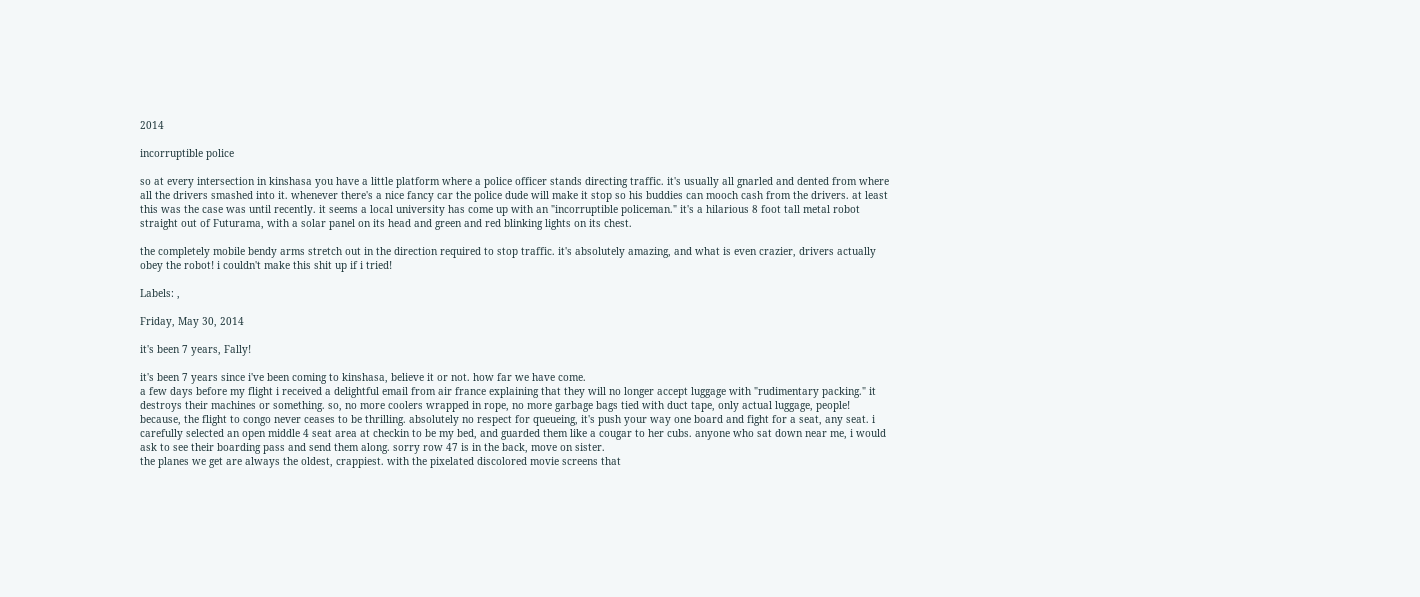2014

incorruptible police

so at every intersection in kinshasa you have a little platform where a police officer stands directing traffic. it's usually all gnarled and dented from where all the drivers smashed into it. whenever there's a nice fancy car the police dude will make it stop so his buddies can mooch cash from the drivers. at least this was the case was until recently. it seems a local university has come up with an "incorruptible policeman." it's a hilarious 8 foot tall metal robot straight out of Futurama, with a solar panel on its head and green and red blinking lights on its chest.

the completely mobile bendy arms stretch out in the direction required to stop traffic. it's absolutely amazing, and what is even crazier, drivers actually obey the robot! i couldn't make this shit up if i tried!

Labels: ,

Friday, May 30, 2014

it's been 7 years, Fally!

it's been 7 years since i've been coming to kinshasa, believe it or not. how far we have come.
a few days before my flight i received a delightful email from air france explaining that they will no longer accept luggage with "rudimentary packing." it destroys their machines or something. so, no more coolers wrapped in rope, no more garbage bags tied with duct tape, only actual luggage, people!
because, the flight to congo never ceases to be thrilling. absolutely no respect for queueing, it's push your way one board and fight for a seat, any seat. i carefully selected an open middle 4 seat area at checkin to be my bed, and guarded them like a cougar to her cubs. anyone who sat down near me, i would ask to see their boarding pass and send them along. sorry row 47 is in the back, move on sister.
the planes we get are always the oldest, crappiest. with the pixelated discolored movie screens that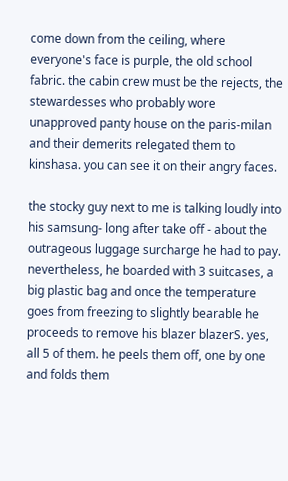come down from the ceiling, where everyone's face is purple, the old school fabric. the cabin crew must be the rejects, the stewardesses who probably wore unapproved panty house on the paris-milan and their demerits relegated them to kinshasa. you can see it on their angry faces.

the stocky guy next to me is talking loudly into his samsung- long after take off - about the outrageous luggage surcharge he had to pay. nevertheless, he boarded with 3 suitcases, a big plastic bag and once the temperature goes from freezing to slightly bearable he proceeds to remove his blazer blazerS. yes, all 5 of them. he peels them off, one by one and folds them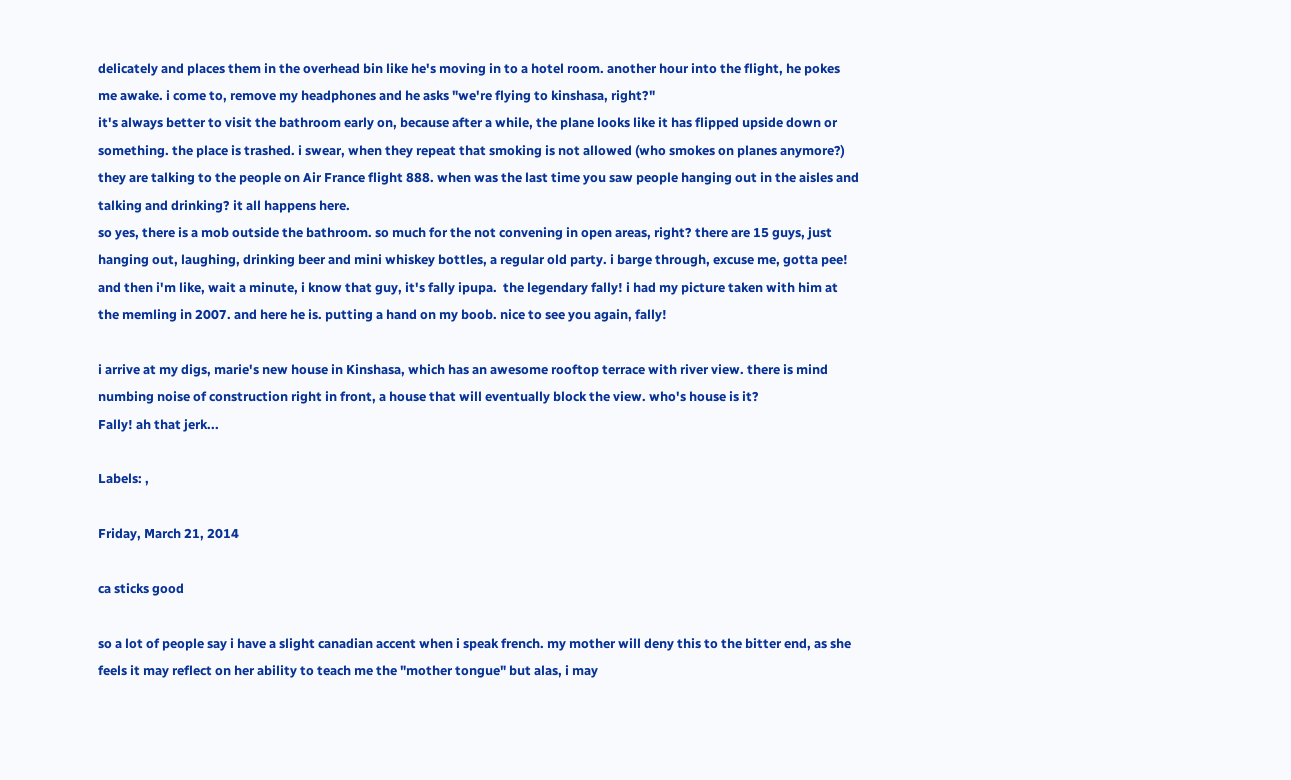delicately and places them in the overhead bin like he's moving in to a hotel room. another hour into the flight, he pokes me awake. i come to, remove my headphones and he asks "we're flying to kinshasa, right?"
it's always better to visit the bathroom early on, because after a while, the plane looks like it has flipped upside down or something. the place is trashed. i swear, when they repeat that smoking is not allowed (who smokes on planes anymore?) they are talking to the people on Air France flight 888. when was the last time you saw people hanging out in the aisles and talking and drinking? it all happens here.
so yes, there is a mob outside the bathroom. so much for the not convening in open areas, right? there are 15 guys, just hanging out, laughing, drinking beer and mini whiskey bottles, a regular old party. i barge through, excuse me, gotta pee! and then i'm like, wait a minute, i know that guy, it's fally ipupa.  the legendary fally! i had my picture taken with him at the memling in 2007. and here he is. putting a hand on my boob. nice to see you again, fally!

i arrive at my digs, marie's new house in Kinshasa, which has an awesome rooftop terrace with river view. there is mind numbing noise of construction right in front, a house that will eventually block the view. who's house is it?
Fally! ah that jerk...

Labels: ,

Friday, March 21, 2014

ca sticks good

so a lot of people say i have a slight canadian accent when i speak french. my mother will deny this to the bitter end, as she feels it may reflect on her ability to teach me the "mother tongue" but alas, i may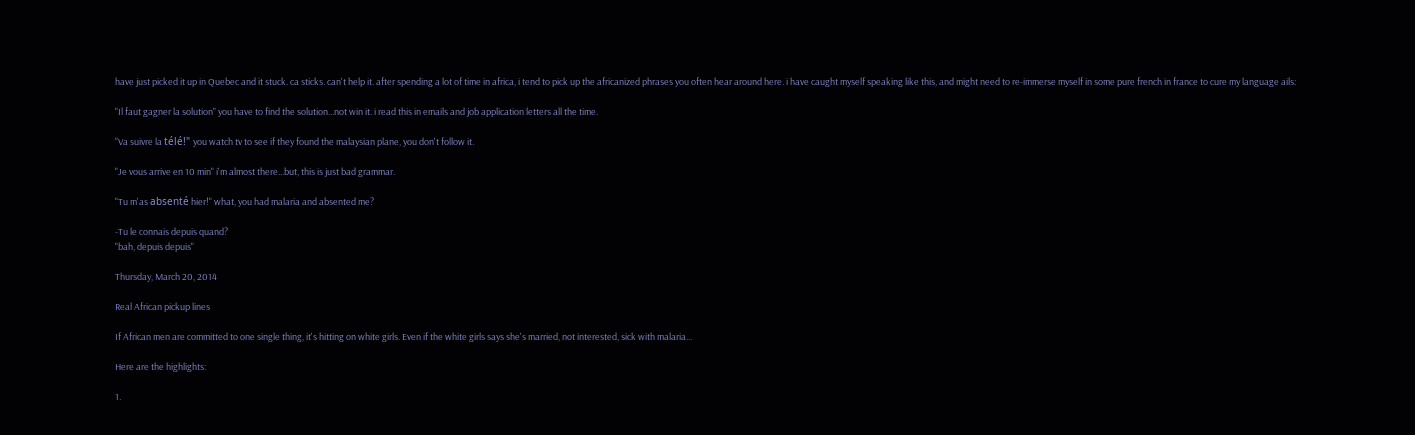have just picked it up in Quebec and it stuck. ca sticks. can't help it. after spending a lot of time in africa, i tend to pick up the africanized phrases you often hear around here. i have caught myself speaking like this, and might need to re-immerse myself in some pure french in france to cure my language ails:

"Il faut gagner la solution" you have to find the solution...not win it. i read this in emails and job application letters all the time.

"Va suivre la télé!" you watch tv to see if they found the malaysian plane, you don't follow it.

"Je vous arrive en 10 min" i'm almost there...but, this is just bad grammar.

"Tu m'as absenté hier!" what, you had malaria and absented me?

-Tu le connais depuis quand?
"bah, depuis depuis"

Thursday, March 20, 2014

Real African pickup lines

If African men are committed to one single thing, it's hitting on white girls. Even if the white girls says she's married, not interested, sick with malaria...

Here are the highlights:

1.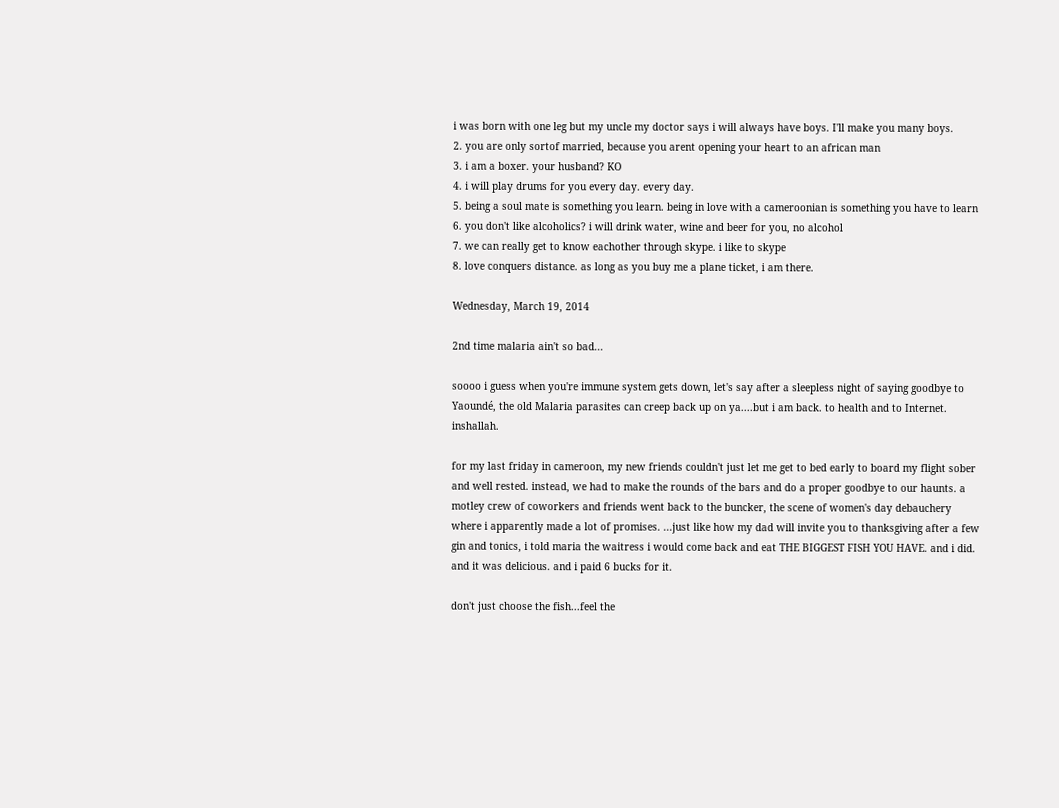i was born with one leg but my uncle my doctor says i will always have boys. I'll make you many boys.
2. you are only sortof married, because you arent opening your heart to an african man
3. i am a boxer. your husband? KO
4. i will play drums for you every day. every day.
5. being a soul mate is something you learn. being in love with a cameroonian is something you have to learn
6. you don't like alcoholics? i will drink water, wine and beer for you, no alcohol
7. we can really get to know eachother through skype. i like to skype
8. love conquers distance. as long as you buy me a plane ticket, i am there.

Wednesday, March 19, 2014

2nd time malaria ain't so bad...

soooo i guess when you're immune system gets down, let's say after a sleepless night of saying goodbye to Yaoundé, the old Malaria parasites can creep back up on ya....but i am back. to health and to Internet. inshallah.

for my last friday in cameroon, my new friends couldn't just let me get to bed early to board my flight sober and well rested. instead, we had to make the rounds of the bars and do a proper goodbye to our haunts. a motley crew of coworkers and friends went back to the buncker, the scene of women's day debauchery where i apparently made a lot of promises. ...just like how my dad will invite you to thanksgiving after a few gin and tonics, i told maria the waitress i would come back and eat THE BIGGEST FISH YOU HAVE. and i did. and it was delicious. and i paid 6 bucks for it.

don't just choose the fish...feel the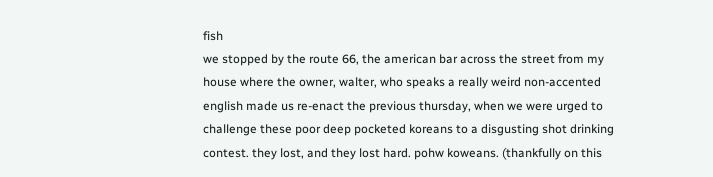fish
we stopped by the route 66, the american bar across the street from my house where the owner, walter, who speaks a really weird non-accented english made us re-enact the previous thursday, when we were urged to challenge these poor deep pocketed koreans to a disgusting shot drinking contest. they lost, and they lost hard. pohw koweans. (thankfully on this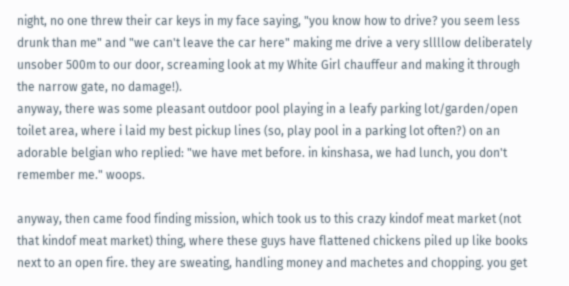night, no one threw their car keys in my face saying, "you know how to drive? you seem less drunk than me" and "we can't leave the car here" making me drive a very sllllow deliberately unsober 500m to our door, screaming look at my White Girl chauffeur and making it through the narrow gate, no damage!).
anyway, there was some pleasant outdoor pool playing in a leafy parking lot/garden/open toilet area, where i laid my best pickup lines (so, play pool in a parking lot often?) on an adorable belgian who replied: "we have met before. in kinshasa, we had lunch, you don't remember me." woops.

anyway, then came food finding mission, which took us to this crazy kindof meat market (not that kindof meat market) thing, where these guys have flattened chickens piled up like books next to an open fire. they are sweating, handling money and machetes and chopping. you get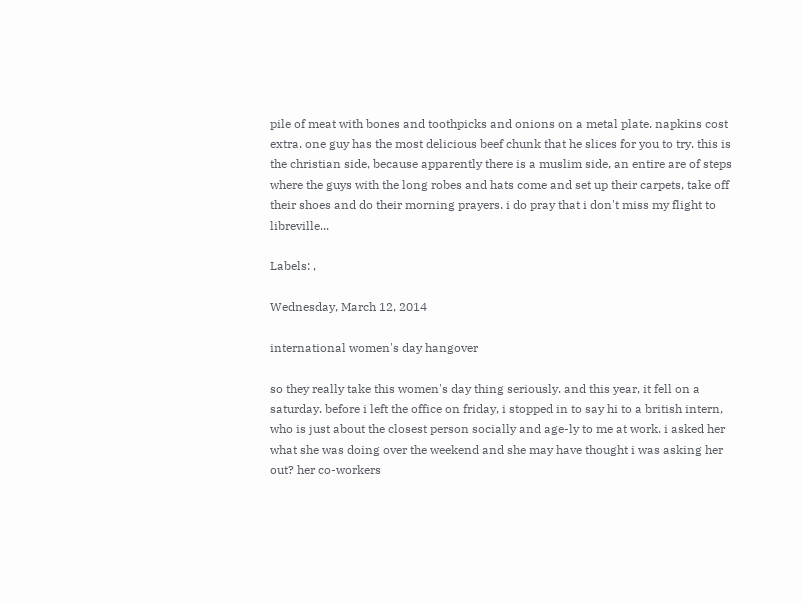pile of meat with bones and toothpicks and onions on a metal plate. napkins cost extra. one guy has the most delicious beef chunk that he slices for you to try. this is the christian side, because apparently there is a muslim side, an entire are of steps where the guys with the long robes and hats come and set up their carpets, take off their shoes and do their morning prayers. i do pray that i don't miss my flight to libreville...

Labels: ,

Wednesday, March 12, 2014

international women's day hangover

so they really take this women's day thing seriously. and this year, it fell on a saturday. before i left the office on friday, i stopped in to say hi to a british intern, who is just about the closest person socially and age-ly to me at work. i asked her what she was doing over the weekend and she may have thought i was asking her out? her co-workers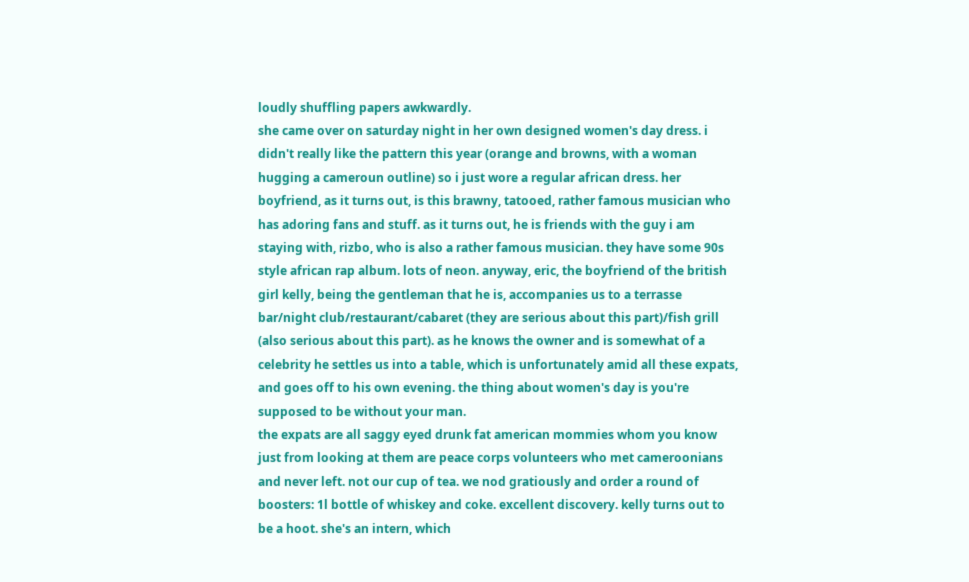loudly shuffling papers awkwardly.
she came over on saturday night in her own designed women's day dress. i didn't really like the pattern this year (orange and browns, with a woman hugging a cameroun outline) so i just wore a regular african dress. her boyfriend, as it turns out, is this brawny, tatooed, rather famous musician who has adoring fans and stuff. as it turns out, he is friends with the guy i am staying with, rizbo, who is also a rather famous musician. they have some 90s style african rap album. lots of neon. anyway, eric, the boyfriend of the british girl kelly, being the gentleman that he is, accompanies us to a terrasse bar/night club/restaurant/cabaret (they are serious about this part)/fish grill (also serious about this part). as he knows the owner and is somewhat of a celebrity he settles us into a table, which is unfortunately amid all these expats, and goes off to his own evening. the thing about women's day is you're supposed to be without your man.
the expats are all saggy eyed drunk fat american mommies whom you know just from looking at them are peace corps volunteers who met cameroonians and never left. not our cup of tea. we nod gratiously and order a round of boosters: 1l bottle of whiskey and coke. excellent discovery. kelly turns out to be a hoot. she's an intern, which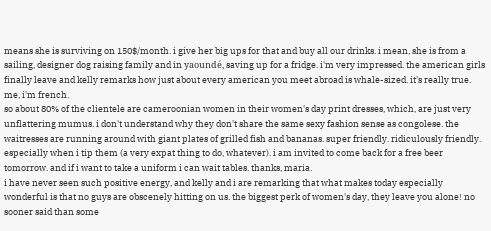means she is surviving on 150$/month. i give her big ups for that and buy all our drinks. i mean, she is from a sailing, designer dog raising family and in yaoundé, saving up for a fridge. i'm very impressed. the american girls finally leave and kelly remarks how just about every american you meet abroad is whale-sized. it's really true. me, i'm french.
so about 80% of the clientele are cameroonian women in their women's day print dresses, which, are just very unflattering mumus. i don't understand why they don't share the same sexy fashion sense as congolese. the waitresses are running around with giant plates of grilled fish and bananas. super friendly. ridiculously friendly. especially when i tip them (a very expat thing to do, whatever). i am invited to come back for a free beer tomorrow. and if i want to take a uniform i can wait tables. thanks, maria.
i have never seen such positive energy, and kelly and i are remarking that what makes today especially wonderful is that no guys are obscenely hitting on us. the biggest perk of women's day, they leave you alone! no sooner said than some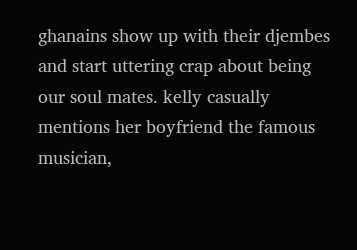ghanains show up with their djembes and start uttering crap about being our soul mates. kelly casually mentions her boyfriend the famous musician,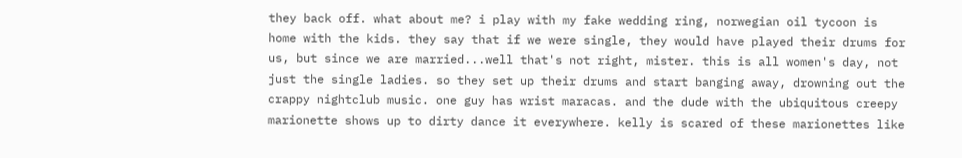they back off. what about me? i play with my fake wedding ring, norwegian oil tycoon is home with the kids. they say that if we were single, they would have played their drums for us, but since we are married...well that's not right, mister. this is all women's day, not just the single ladies. so they set up their drums and start banging away, drowning out the crappy nightclub music. one guy has wrist maracas. and the dude with the ubiquitous creepy marionette shows up to dirty dance it everywhere. kelly is scared of these marionettes like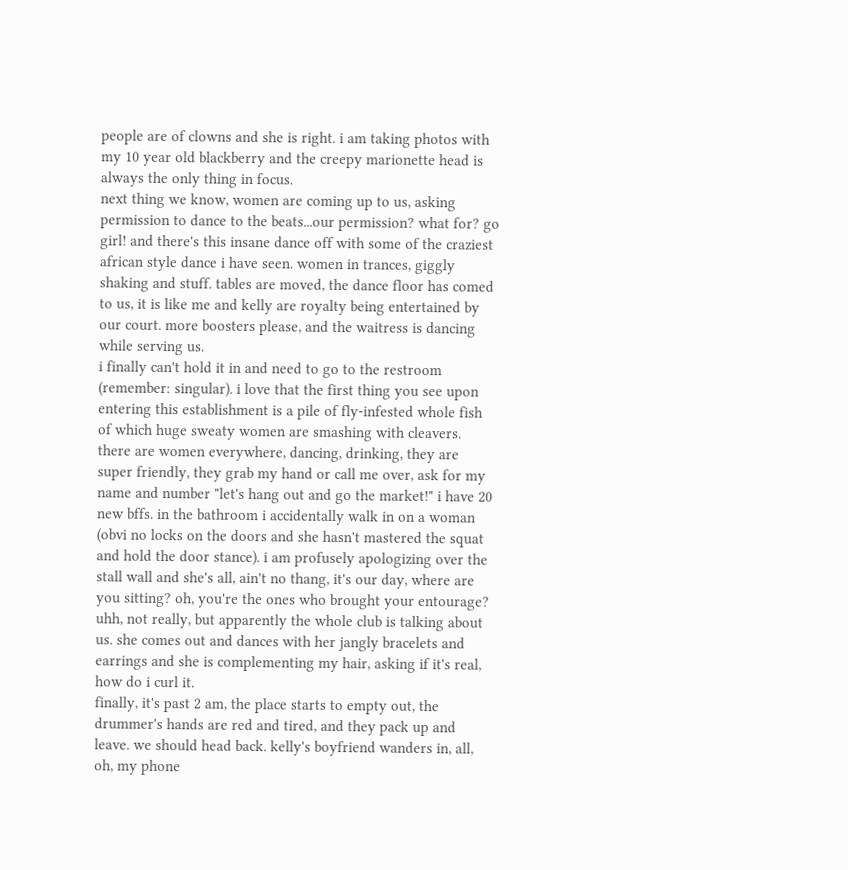people are of clowns and she is right. i am taking photos with my 10 year old blackberry and the creepy marionette head is always the only thing in focus.
next thing we know, women are coming up to us, asking permission to dance to the beats...our permission? what for? go girl! and there's this insane dance off with some of the craziest african style dance i have seen. women in trances, giggly shaking and stuff. tables are moved, the dance floor has comed to us, it is like me and kelly are royalty being entertained by our court. more boosters please, and the waitress is dancing while serving us.
i finally can't hold it in and need to go to the restroom (remember: singular). i love that the first thing you see upon entering this establishment is a pile of fly-infested whole fish of which huge sweaty women are smashing with cleavers. there are women everywhere, dancing, drinking, they are super friendly, they grab my hand or call me over, ask for my name and number "let's hang out and go the market!" i have 20 new bffs. in the bathroom i accidentally walk in on a woman (obvi no locks on the doors and she hasn't mastered the squat and hold the door stance). i am profusely apologizing over the stall wall and she's all, ain't no thang, it's our day, where are you sitting? oh, you're the ones who brought your entourage? uhh, not really, but apparently the whole club is talking about us. she comes out and dances with her jangly bracelets and earrings and she is complementing my hair, asking if it's real, how do i curl it.
finally, it's past 2 am, the place starts to empty out, the drummer's hands are red and tired, and they pack up and leave. we should head back. kelly's boyfriend wanders in, all, oh, my phone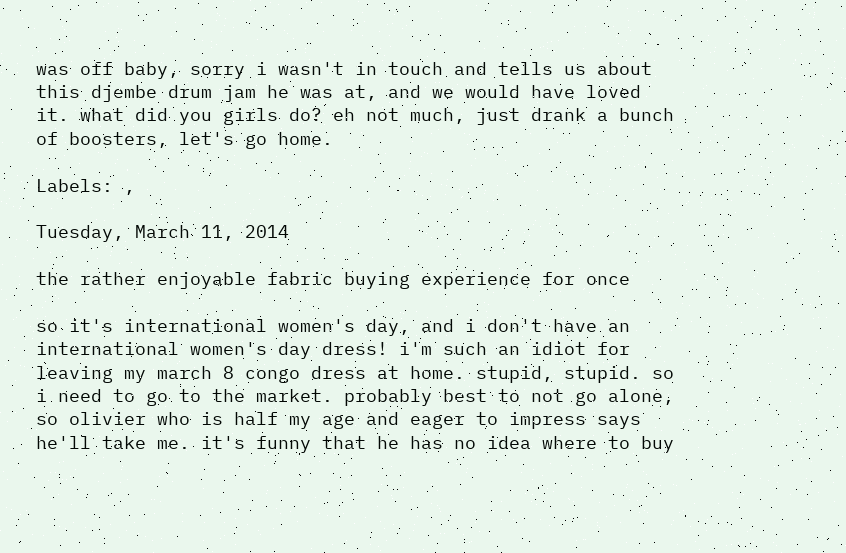was off baby, sorry i wasn't in touch and tells us about this djembe drum jam he was at, and we would have loved it. what did you girls do? eh not much, just drank a bunch of boosters, let's go home.

Labels: ,

Tuesday, March 11, 2014

the rather enjoyable fabric buying experience for once

so it's international women's day, and i don't have an international women's day dress! i'm such an idiot for leaving my march 8 congo dress at home. stupid, stupid. so i need to go to the market. probably best to not go alone, so olivier who is half my age and eager to impress says he'll take me. it's funny that he has no idea where to buy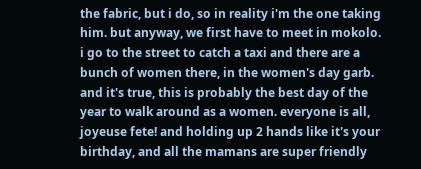the fabric, but i do, so in reality i'm the one taking him. but anyway, we first have to meet in mokolo. i go to the street to catch a taxi and there are a bunch of women there, in the women's day garb. and it's true, this is probably the best day of the year to walk around as a women. everyone is all, joyeuse fete! and holding up 2 hands like it's your birthday, and all the mamans are super friendly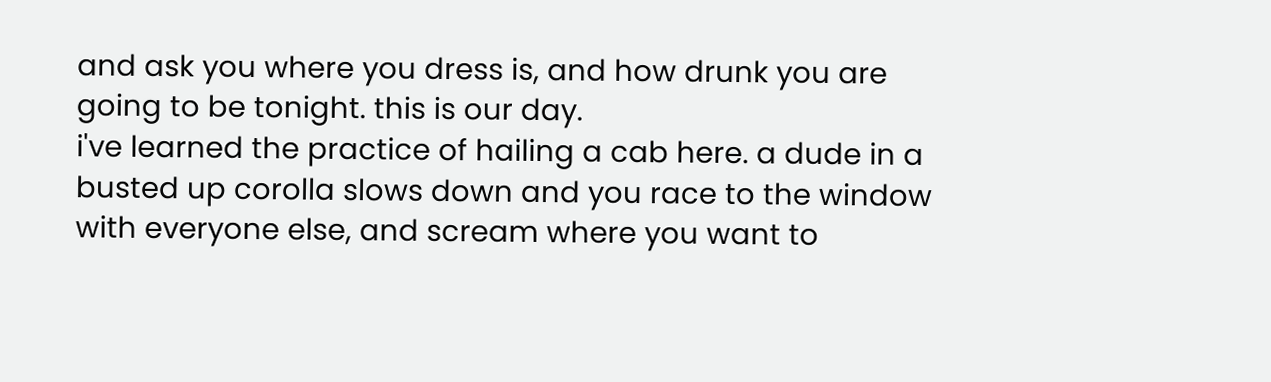and ask you where you dress is, and how drunk you are going to be tonight. this is our day.
i've learned the practice of hailing a cab here. a dude in a busted up corolla slows down and you race to the window with everyone else, and scream where you want to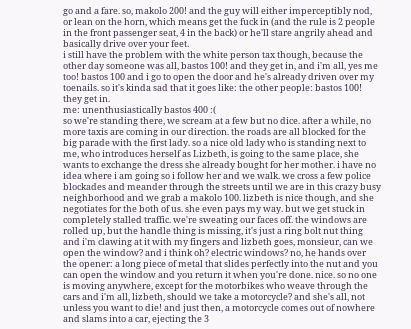go and a fare. so, makolo 200! and the guy will either imperceptibly nod, or lean on the horn, which means get the fuck in (and the rule is 2 people in the front passenger seat, 4 in the back) or he'll stare angrily ahead and basically drive over your feet.
i still have the problem with the white person tax though, because the other day someone was all, bastos 100! and they get in, and i'm all, yes me too! bastos 100 and i go to open the door and he's already driven over my toenails. so it's kinda sad that it goes like: the other people: bastos 100!
they get in.
me: unenthusiastically bastos 400 :(
so we're standing there, we scream at a few but no dice. after a while, no more taxis are coming in our direction. the roads are all blocked for the big parade with the first lady. so a nice old lady who is standing next to me, who introduces herself as Lizbeth, is going to the same place, she wants to exchange the dress she already bought for her mother. i have no idea where i am going so i follow her and we walk. we cross a few police blockades and meander through the streets until we are in this crazy busy neighborhood and we grab a makolo 100. lizbeth is nice though, and she negotiates for the both of us. she even pays my way. but we get stuck in completely stalled traffic. we're sweating our faces off. the windows are rolled up, but the handle thing is missing, it's just a ring bolt nut thing and i'm clawing at it with my fingers and lizbeth goes, monsieur, can we open the window? and i think oh? electric windows? no, he hands over the opener: a long piece of metal that slides perfectly into the nut and you can open the window and you return it when you're done. nice. so no one is moving anywhere, except for the motorbikes who weave through the cars and i'm all, lizbeth, should we take a motorcycle? and she's all, not unless you want to die! and just then, a motorcycle comes out of nowhere and slams into a car, ejecting the 3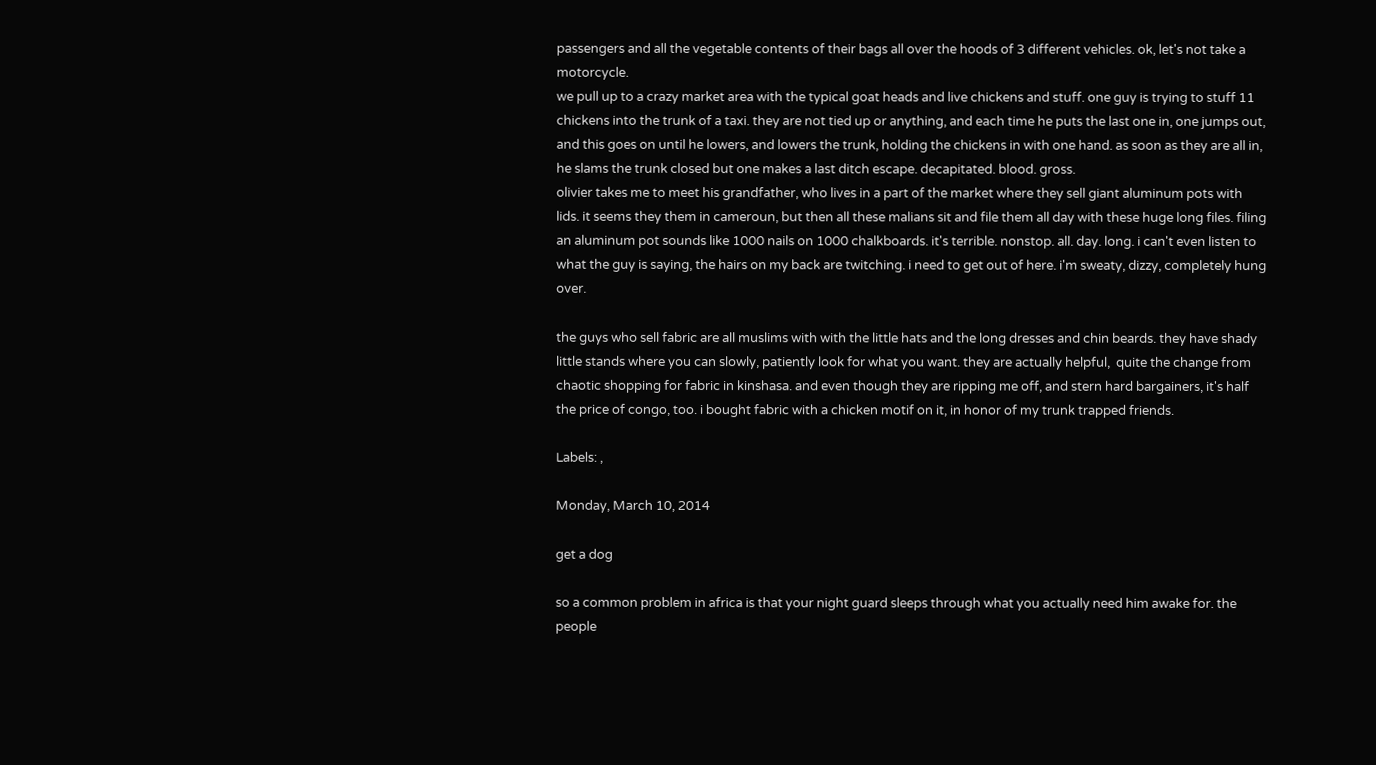passengers and all the vegetable contents of their bags all over the hoods of 3 different vehicles. ok, let's not take a motorcycle.
we pull up to a crazy market area with the typical goat heads and live chickens and stuff. one guy is trying to stuff 11 chickens into the trunk of a taxi. they are not tied up or anything, and each time he puts the last one in, one jumps out, and this goes on until he lowers, and lowers the trunk, holding the chickens in with one hand. as soon as they are all in, he slams the trunk closed but one makes a last ditch escape. decapitated. blood. gross.
olivier takes me to meet his grandfather, who lives in a part of the market where they sell giant aluminum pots with lids. it seems they them in cameroun, but then all these malians sit and file them all day with these huge long files. filing an aluminum pot sounds like 1000 nails on 1000 chalkboards. it's terrible. nonstop. all. day. long. i can't even listen to what the guy is saying, the hairs on my back are twitching. i need to get out of here. i'm sweaty, dizzy, completely hung over.

the guys who sell fabric are all muslims with with the little hats and the long dresses and chin beards. they have shady little stands where you can slowly, patiently look for what you want. they are actually helpful,  quite the change from chaotic shopping for fabric in kinshasa. and even though they are ripping me off, and stern hard bargainers, it's half the price of congo, too. i bought fabric with a chicken motif on it, in honor of my trunk trapped friends.

Labels: ,

Monday, March 10, 2014

get a dog

so a common problem in africa is that your night guard sleeps through what you actually need him awake for. the people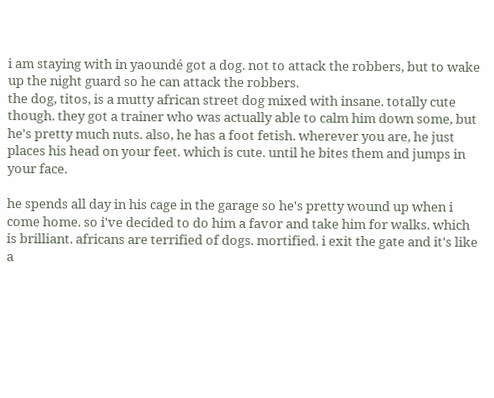i am staying with in yaoundé got a dog. not to attack the robbers, but to wake up the night guard so he can attack the robbers.
the dog, titos, is a mutty african street dog mixed with insane. totally cute though. they got a trainer who was actually able to calm him down some, but he's pretty much nuts. also, he has a foot fetish. wherever you are, he just places his head on your feet. which is cute. until he bites them and jumps in your face.

he spends all day in his cage in the garage so he's pretty wound up when i come home. so i've decided to do him a favor and take him for walks. which is brilliant. africans are terrified of dogs. mortified. i exit the gate and it's like a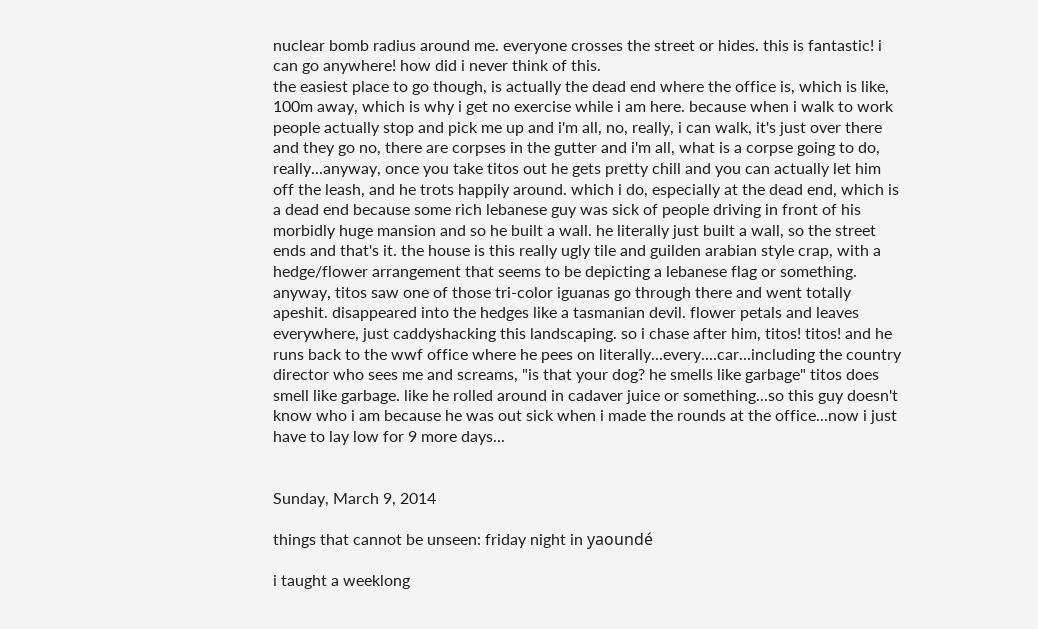nuclear bomb radius around me. everyone crosses the street or hides. this is fantastic! i can go anywhere! how did i never think of this.
the easiest place to go though, is actually the dead end where the office is, which is like, 100m away, which is why i get no exercise while i am here. because when i walk to work people actually stop and pick me up and i'm all, no, really, i can walk, it's just over there and they go no, there are corpses in the gutter and i'm all, what is a corpse going to do, really...anyway, once you take titos out he gets pretty chill and you can actually let him off the leash, and he trots happily around. which i do, especially at the dead end, which is a dead end because some rich lebanese guy was sick of people driving in front of his morbidly huge mansion and so he built a wall. he literally just built a wall, so the street ends and that's it. the house is this really ugly tile and guilden arabian style crap, with a hedge/flower arrangement that seems to be depicting a lebanese flag or something. anyway, titos saw one of those tri-color iguanas go through there and went totally apeshit. disappeared into the hedges like a tasmanian devil. flower petals and leaves everywhere, just caddyshacking this landscaping. so i chase after him, titos! titos! and he runs back to the wwf office where he pees on literally...every....car...including the country director who sees me and screams, "is that your dog? he smells like garbage" titos does smell like garbage. like he rolled around in cadaver juice or something...so this guy doesn't know who i am because he was out sick when i made the rounds at the office...now i just have to lay low for 9 more days...


Sunday, March 9, 2014

things that cannot be unseen: friday night in yaoundé

i taught a weeklong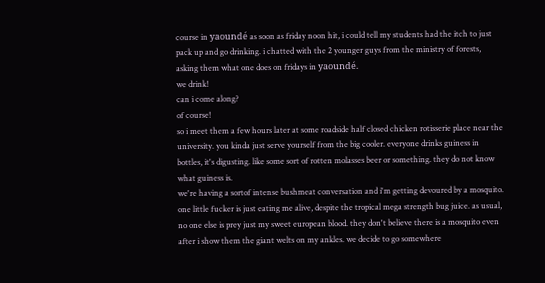course in yaoundé as soon as friday noon hit, i could tell my students had the itch to just pack up and go drinking. i chatted with the 2 younger guys from the ministry of forests, asking them what one does on fridays in yaoundé.
we drink!
can i come along?
of course!
so i meet them a few hours later at some roadside half closed chicken rotisserie place near the university. you kinda just serve yourself from the big cooler. everyone drinks guiness in bottles, it's digusting. like some sort of rotten molasses beer or something. they do not know what guiness is.
we're having a sortof intense bushmeat conversation and i'm getting devoured by a mosquito. one little fucker is just eating me alive, despite the tropical mega strength bug juice. as usual, no one else is prey just my sweet european blood. they don't believe there is a mosquito even after i show them the giant welts on my ankles. we decide to go somewhere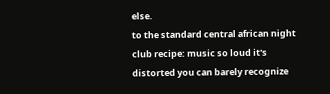else.
to the standard central african night club recipe: music so loud it's distorted you can barely recognize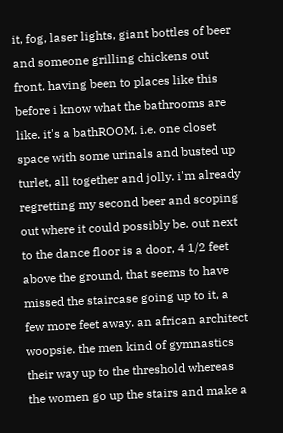it, fog, laser lights, giant bottles of beer and someone grilling chickens out front. having been to places like this before i know what the bathrooms are like. it's a bathROOM. i.e. one closet space with some urinals and busted up turlet, all together and jolly. i'm already regretting my second beer and scoping out where it could possibly be. out next to the dance floor is a door, 4 1/2 feet above the ground, that seems to have missed the staircase going up to it, a few more feet away. an african architect woopsie. the men kind of gymnastics their way up to the threshold whereas the women go up the stairs and make a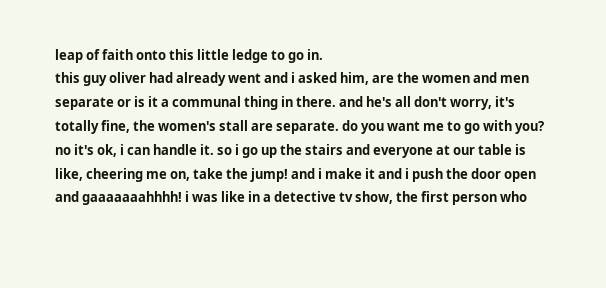leap of faith onto this little ledge to go in.
this guy oliver had already went and i asked him, are the women and men separate or is it a communal thing in there. and he's all don't worry, it's totally fine, the women's stall are separate. do you want me to go with you?
no it's ok, i can handle it. so i go up the stairs and everyone at our table is like, cheering me on, take the jump! and i make it and i push the door open and gaaaaaaahhhh! i was like in a detective tv show, the first person who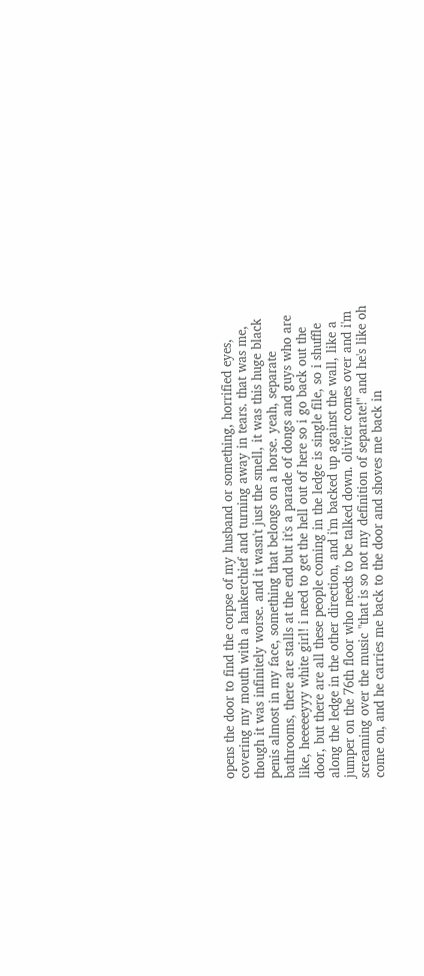opens the door to find the corpse of my husband or something, horrified eyes, covering my mouth with a hankerchief and turning away in tears. that was me, though it was infinitely worse. and it wasn't just the smell, it was this huge black penis almost in my face, something that belongs on a horse. yeah, separate bathrooms, there are stalls at the end but it's a parade of dongs and guys who are like, heeeeeyyy white girl! i need to get the hell out of here so i go back out the door, but there are all these people coming in the ledge is single file, so i shuffle along the ledge in the other direction, and i'm backed up against the wall, like a jumper on the 76th floor who needs to be talked down. olivier comes over and i'm screaming over the music "that is so not my definition of separate!" and he's like oh come on, and he carries me back to the door and shoves me back in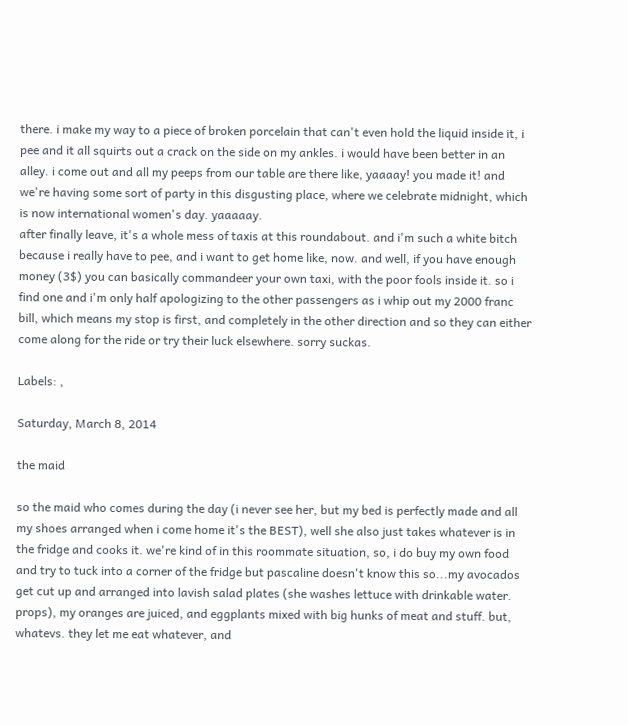there. i make my way to a piece of broken porcelain that can't even hold the liquid inside it, i pee and it all squirts out a crack on the side on my ankles. i would have been better in an alley. i come out and all my peeps from our table are there like, yaaaay! you made it! and we're having some sort of party in this disgusting place, where we celebrate midnight, which is now international women's day. yaaaaay.
after finally leave, it's a whole mess of taxis at this roundabout. and i'm such a white bitch because i really have to pee, and i want to get home like, now. and well, if you have enough money (3$) you can basically commandeer your own taxi, with the poor fools inside it. so i find one and i'm only half apologizing to the other passengers as i whip out my 2000 franc bill, which means my stop is first, and completely in the other direction and so they can either come along for the ride or try their luck elsewhere. sorry suckas.

Labels: ,

Saturday, March 8, 2014

the maid

so the maid who comes during the day (i never see her, but my bed is perfectly made and all my shoes arranged when i come home it's the BEST), well she also just takes whatever is in the fridge and cooks it. we're kind of in this roommate situation, so, i do buy my own food and try to tuck into a corner of the fridge but pascaline doesn't know this so...my avocados get cut up and arranged into lavish salad plates (she washes lettuce with drinkable water. props), my oranges are juiced, and eggplants mixed with big hunks of meat and stuff. but, whatevs. they let me eat whatever, and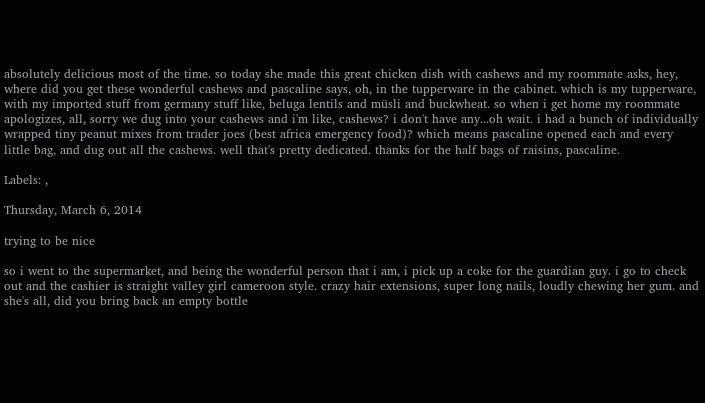absolutely delicious most of the time. so today she made this great chicken dish with cashews and my roommate asks, hey, where did you get these wonderful cashews and pascaline says, oh, in the tupperware in the cabinet. which is my tupperware, with my imported stuff from germany stuff like, beluga lentils and müsli and buckwheat. so when i get home my roommate apologizes, all, sorry we dug into your cashews and i'm like, cashews? i don't have any...oh wait. i had a bunch of individually wrapped tiny peanut mixes from trader joes (best africa emergency food)? which means pascaline opened each and every little bag, and dug out all the cashews. well that's pretty dedicated. thanks for the half bags of raisins, pascaline.

Labels: ,

Thursday, March 6, 2014

trying to be nice

so i went to the supermarket, and being the wonderful person that i am, i pick up a coke for the guardian guy. i go to check out and the cashier is straight valley girl cameroon style. crazy hair extensions, super long nails, loudly chewing her gum. and she's all, did you bring back an empty bottle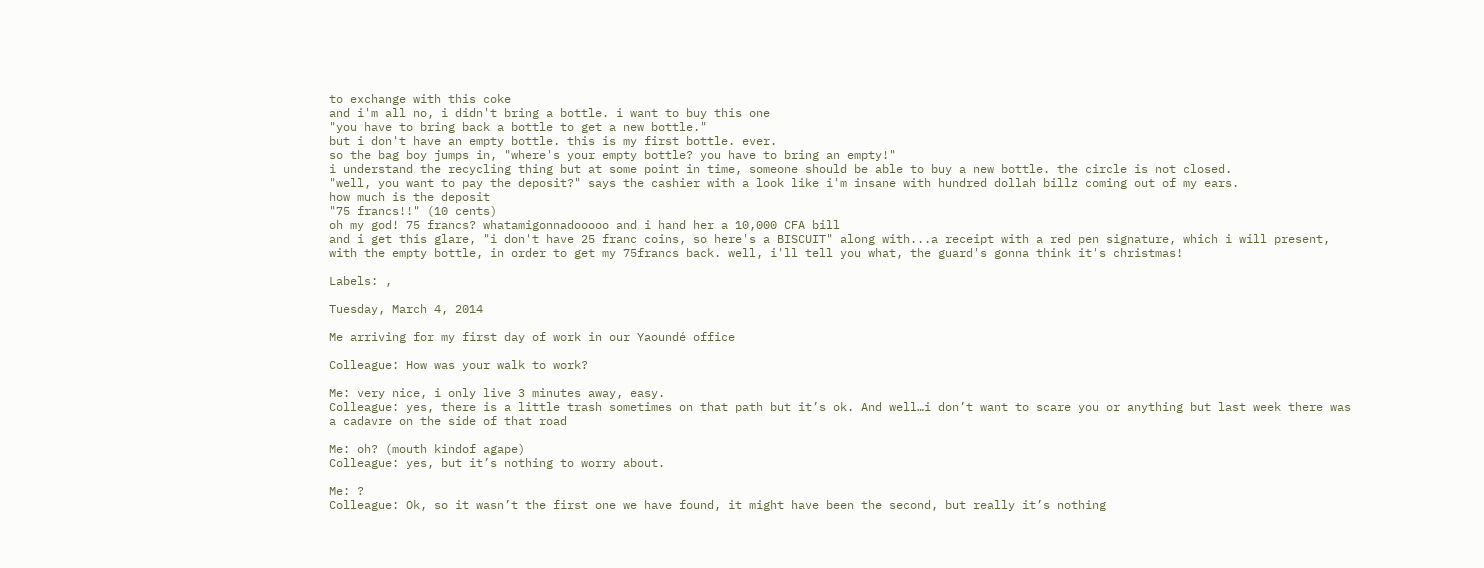to exchange with this coke
and i'm all no, i didn't bring a bottle. i want to buy this one
"you have to bring back a bottle to get a new bottle."
but i don't have an empty bottle. this is my first bottle. ever.
so the bag boy jumps in, "where's your empty bottle? you have to bring an empty!"
i understand the recycling thing but at some point in time, someone should be able to buy a new bottle. the circle is not closed.
"well, you want to pay the deposit?" says the cashier with a look like i'm insane with hundred dollah billz coming out of my ears.
how much is the deposit
"75 francs!!" (10 cents)
oh my god! 75 francs? whatamigonnadooooo and i hand her a 10,000 CFA bill
and i get this glare, "i don't have 25 franc coins, so here's a BISCUIT" along with...a receipt with a red pen signature, which i will present, with the empty bottle, in order to get my 75francs back. well, i'll tell you what, the guard's gonna think it's christmas!

Labels: ,

Tuesday, March 4, 2014

Me arriving for my first day of work in our Yaoundé office

Colleague: How was your walk to work?

Me: very nice, i only live 3 minutes away, easy.
Colleague: yes, there is a little trash sometimes on that path but it’s ok. And well…i don’t want to scare you or anything but last week there was a cadavre on the side of that road

Me: oh? (mouth kindof agape)
Colleague: yes, but it’s nothing to worry about.

Me: ?
Colleague: Ok, so it wasn’t the first one we have found, it might have been the second, but really it’s nothing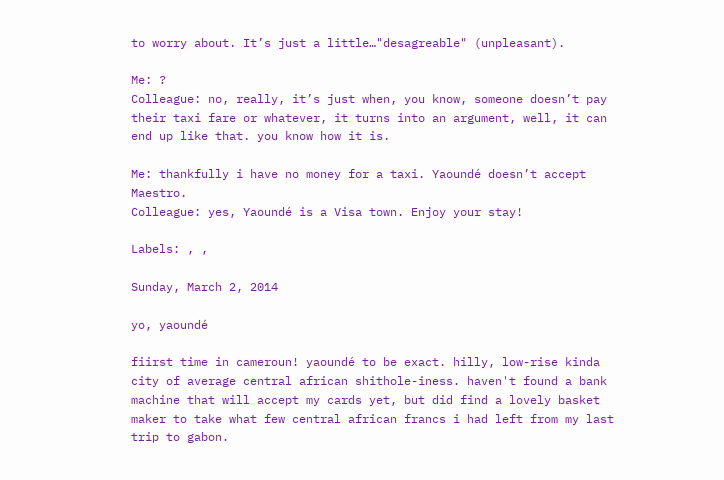to worry about. It’s just a little…"desagreable" (unpleasant).

Me: ?
Colleague: no, really, it’s just when, you know, someone doesn’t pay their taxi fare or whatever, it turns into an argument, well, it can end up like that. you know how it is.

Me: thankfully i have no money for a taxi. Yaoundé doesn’t accept Maestro.
Colleague: yes, Yaoundé is a Visa town. Enjoy your stay!

Labels: , ,

Sunday, March 2, 2014

yo, yaoundé

fiirst time in cameroun! yaoundé to be exact. hilly, low-rise kinda city of average central african shithole-iness. haven't found a bank machine that will accept my cards yet, but did find a lovely basket maker to take what few central african francs i had left from my last trip to gabon.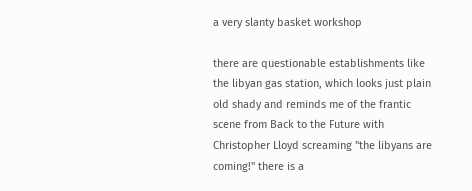a very slanty basket workshop

there are questionable establishments like the libyan gas station, which looks just plain old shady and reminds me of the frantic scene from Back to the Future with Christopher Lloyd screaming "the libyans are coming!" there is a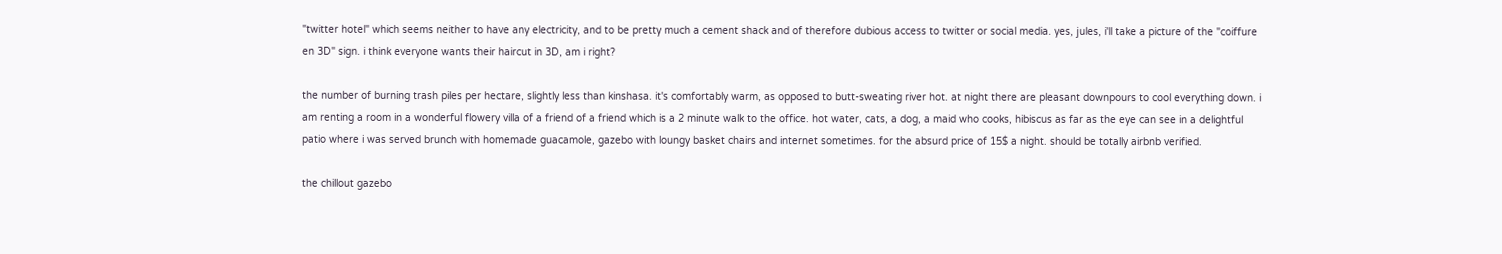"twitter hotel" which seems neither to have any electricity, and to be pretty much a cement shack and of therefore dubious access to twitter or social media. yes, jules, i'll take a picture of the "coiffure en 3D" sign. i think everyone wants their haircut in 3D, am i right?

the number of burning trash piles per hectare, slightly less than kinshasa. it's comfortably warm, as opposed to butt-sweating river hot. at night there are pleasant downpours to cool everything down. i am renting a room in a wonderful flowery villa of a friend of a friend which is a 2 minute walk to the office. hot water, cats, a dog, a maid who cooks, hibiscus as far as the eye can see in a delightful patio where i was served brunch with homemade guacamole, gazebo with loungy basket chairs and internet sometimes. for the absurd price of 15$ a night. should be totally airbnb verified.

the chillout gazebo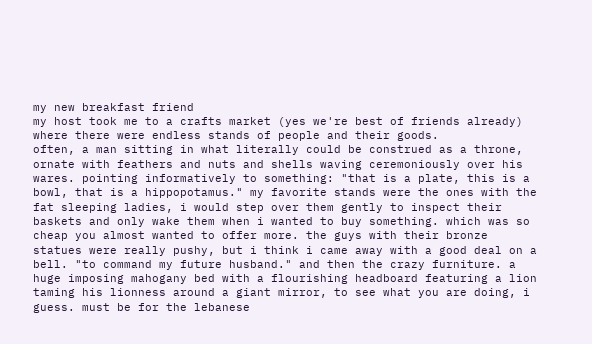my new breakfast friend
my host took me to a crafts market (yes we're best of friends already) where there were endless stands of people and their goods.
often, a man sitting in what literally could be construed as a throne, ornate with feathers and nuts and shells waving ceremoniously over his wares. pointing informatively to something: "that is a plate, this is a bowl, that is a hippopotamus." my favorite stands were the ones with the fat sleeping ladies, i would step over them gently to inspect their baskets and only wake them when i wanted to buy something. which was so cheap you almost wanted to offer more. the guys with their bronze statues were really pushy, but i think i came away with a good deal on a bell. "to command my future husband." and then the crazy furniture. a huge imposing mahogany bed with a flourishing headboard featuring a lion taming his lionness around a giant mirror, to see what you are doing, i guess. must be for the lebanese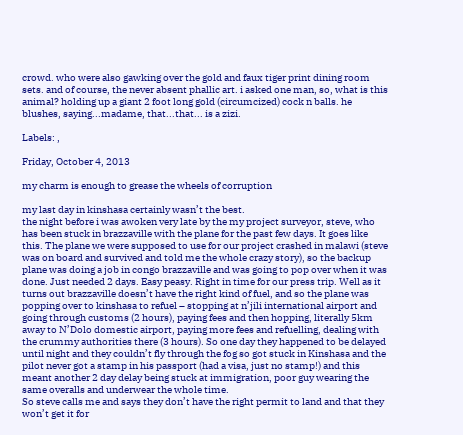crowd. who were also gawking over the gold and faux tiger print dining room sets. and of course, the never absent phallic art. i asked one man, so, what is this animal? holding up a giant 2 foot long gold (circumcized) cock n balls. he blushes, saying...madame, that...that... is a zizi.

Labels: ,

Friday, October 4, 2013

my charm is enough to grease the wheels of corruption

my last day in kinshasa certainly wasn’t the best.
the night before i was awoken very late by the my project surveyor, steve, who has been stuck in brazzaville with the plane for the past few days. It goes like this. The plane we were supposed to use for our project crashed in malawi (steve was on board and survived and told me the whole crazy story), so the backup plane was doing a job in congo brazzaville and was going to pop over when it was done. Just needed 2 days. Easy peasy. Right in time for our press trip. Well as it turns out brazzaville doesn’t have the right kind of fuel, and so the plane was popping over to kinshasa to refuel – stopping at n’jili international airport and going through customs (2 hours), paying fees and then hopping, literally 5km away to N’Dolo domestic airport, paying more fees and refuelling, dealing with the crummy authorities there (3 hours). So one day they happened to be delayed until night and they couldn’t fly through the fog so got stuck in Kinshasa and the pilot never got a stamp in his passport (had a visa, just no stamp!) and this meant another 2 day delay being stuck at immigration, poor guy wearing the same overalls and underwear the whole time.
So steve calls me and says they don’t have the right permit to land and that they won’t get it for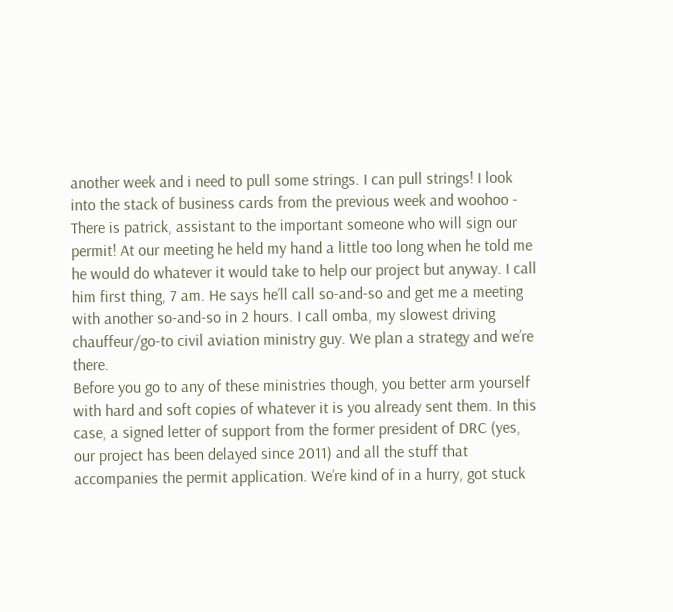another week and i need to pull some strings. I can pull strings! I look into the stack of business cards from the previous week and woohoo - There is patrick, assistant to the important someone who will sign our permit! At our meeting he held my hand a little too long when he told me he would do whatever it would take to help our project but anyway. I call him first thing, 7 am. He says he’ll call so-and-so and get me a meeting with another so-and-so in 2 hours. I call omba, my slowest driving chauffeur/go-to civil aviation ministry guy. We plan a strategy and we’re there.
Before you go to any of these ministries though, you better arm yourself with hard and soft copies of whatever it is you already sent them. In this case, a signed letter of support from the former president of DRC (yes, our project has been delayed since 2011) and all the stuff that accompanies the permit application. We’re kind of in a hurry, got stuck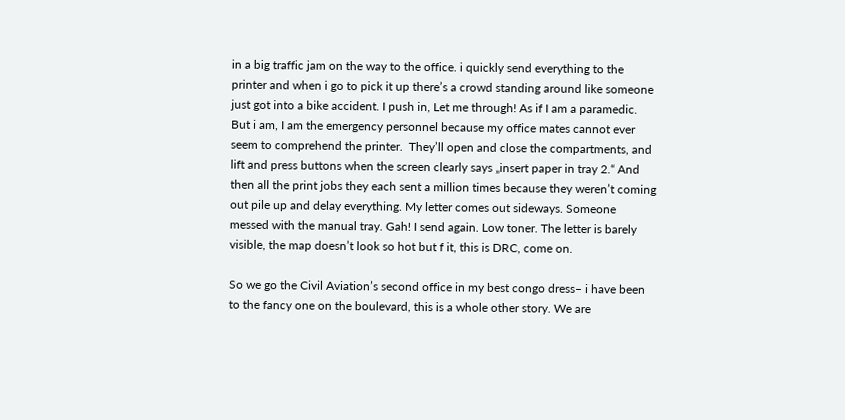in a big traffic jam on the way to the office. i quickly send everything to the printer and when i go to pick it up there’s a crowd standing around like someone just got into a bike accident. I push in, Let me through! As if I am a paramedic. But i am, I am the emergency personnel because my office mates cannot ever seem to comprehend the printer.  They’ll open and close the compartments, and lift and press buttons when the screen clearly says „insert paper in tray 2.“ And then all the print jobs they each sent a million times because they weren’t coming out pile up and delay everything. My letter comes out sideways. Someone messed with the manual tray. Gah! I send again. Low toner. The letter is barely visible, the map doesn’t look so hot but f it, this is DRC, come on.

So we go the Civil Aviation’s second office in my best congo dress– i have been to the fancy one on the boulevard, this is a whole other story. We are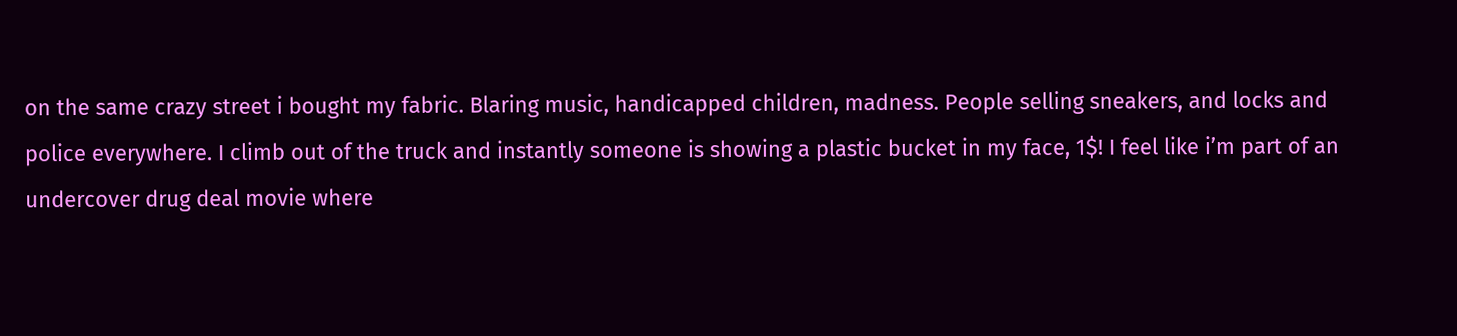on the same crazy street i bought my fabric. Blaring music, handicapped children, madness. People selling sneakers, and locks and police everywhere. I climb out of the truck and instantly someone is showing a plastic bucket in my face, 1$! I feel like i’m part of an undercover drug deal movie where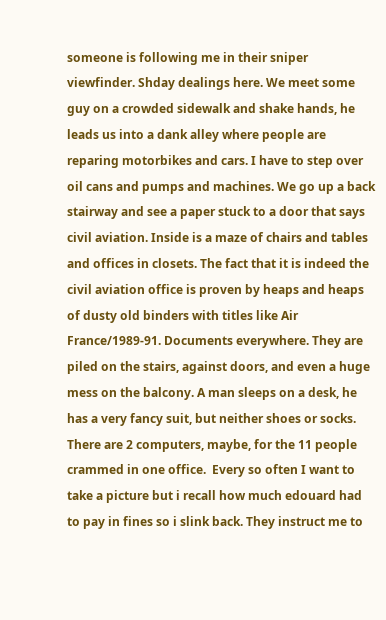someone is following me in their sniper viewfinder. Shday dealings here. We meet some guy on a crowded sidewalk and shake hands, he leads us into a dank alley where people are reparing motorbikes and cars. I have to step over oil cans and pumps and machines. We go up a back stairway and see a paper stuck to a door that says civil aviation. Inside is a maze of chairs and tables and offices in closets. The fact that it is indeed the civil aviation office is proven by heaps and heaps of dusty old binders with titles like Air France/1989-91. Documents everywhere. They are piled on the stairs, against doors, and even a huge mess on the balcony. A man sleeps on a desk, he has a very fancy suit, but neither shoes or socks. There are 2 computers, maybe, for the 11 people crammed in one office.  Every so often I want to take a picture but i recall how much edouard had to pay in fines so i slink back. They instruct me to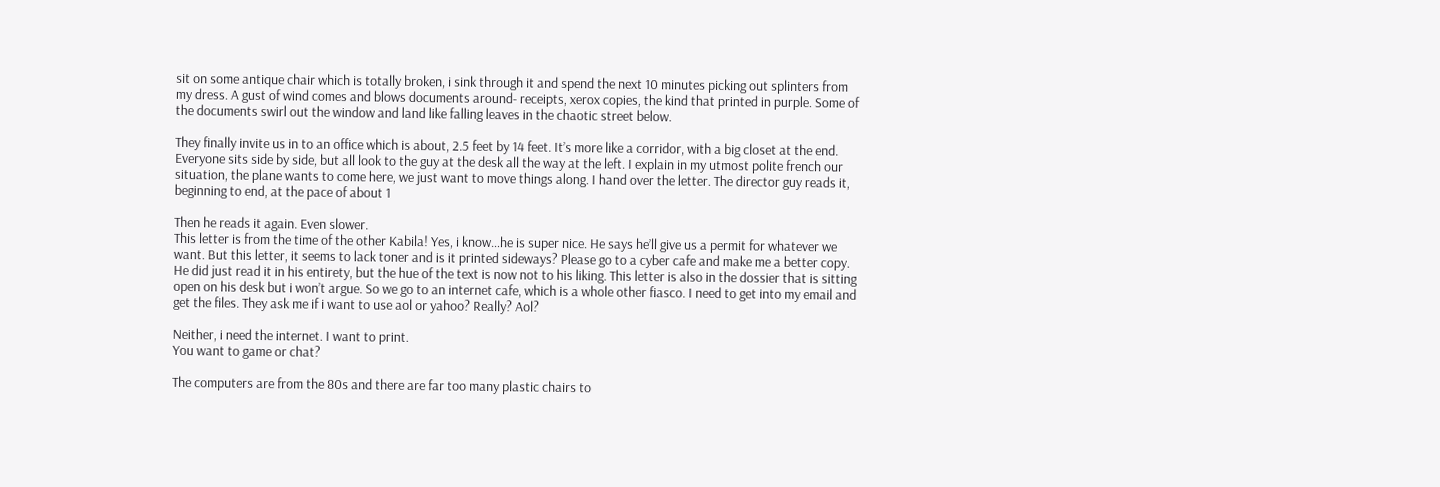sit on some antique chair which is totally broken, i sink through it and spend the next 10 minutes picking out splinters from my dress. A gust of wind comes and blows documents around- receipts, xerox copies, the kind that printed in purple. Some of the documents swirl out the window and land like falling leaves in the chaotic street below.

They finally invite us in to an office which is about, 2.5 feet by 14 feet. It’s more like a corridor, with a big closet at the end. Everyone sits side by side, but all look to the guy at the desk all the way at the left. I explain in my utmost polite french our situation, the plane wants to come here, we just want to move things along. I hand over the letter. The director guy reads it, beginning to end, at the pace of about 1

Then he reads it again. Even slower.
This letter is from the time of the other Kabila! Yes, i know…he is super nice. He says he’ll give us a permit for whatever we want. But this letter, it seems to lack toner and is it printed sideways? Please go to a cyber cafe and make me a better copy. He did just read it in his entirety, but the hue of the text is now not to his liking. This letter is also in the dossier that is sitting open on his desk but i won’t argue. So we go to an internet cafe, which is a whole other fiasco. I need to get into my email and get the files. They ask me if i want to use aol or yahoo? Really? Aol?

Neither, i need the internet. I want to print.
You want to game or chat?

The computers are from the 80s and there are far too many plastic chairs to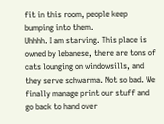fit in this room, people keep bumping into them.
Uhhhh. I am starving. This place is owned by lebanese, there are tons of cats lounging on windowsills, and they serve schwarma. Not so bad. We finally manage print our stuff and go back to hand over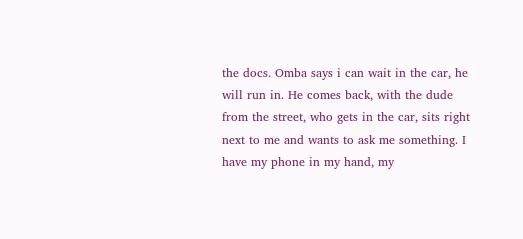the docs. Omba says i can wait in the car, he will run in. He comes back, with the dude from the street, who gets in the car, sits right next to me and wants to ask me something. I have my phone in my hand, my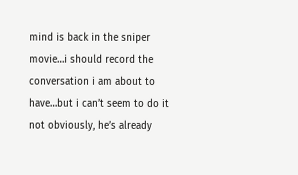mind is back in the sniper movie…i should record the conversation i am about to have…but i can’t seem to do it not obviously, he’s already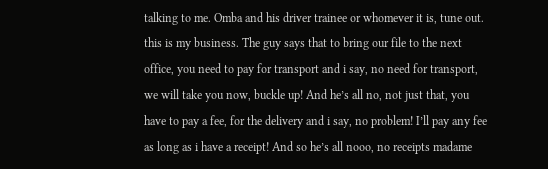talking to me. Omba and his driver trainee or whomever it is, tune out. this is my business. The guy says that to bring our file to the next office, you need to pay for transport and i say, no need for transport, we will take you now, buckle up! And he’s all no, not just that, you have to pay a fee, for the delivery and i say, no problem! I’ll pay any fee as long as i have a receipt! And so he’s all nooo, no receipts madame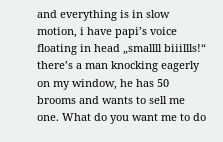and everything is in slow motion, i have papi’s voice floating in head „smallll biiillls!“ there’s a man knocking eagerly on my window, he has 50 brooms and wants to sell me one. What do you want me to do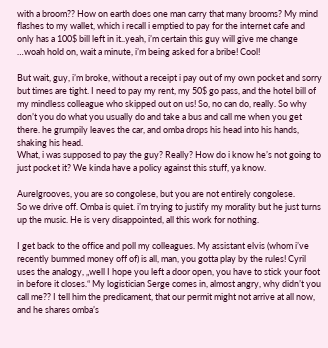with a broom?? How on earth does one man carry that many brooms? My mind flashes to my wallet, which i recall i emptied to pay for the internet cafe and only has a 100$ bill left in it..yeah, i’m certain this guy will give me change …woah hold on, wait a minute, i’m being asked for a bribe! Cool!

But wait, guy, i’m broke, without a receipt i pay out of my own pocket and sorry but times are tight. I need to pay my rent, my 50$ go pass, and the hotel bill of my mindless colleague who skipped out on us! So, no can do, really. So why don’t you do what you usually do and take a bus and call me when you get there. he grumpily leaves the car, and omba drops his head into his hands, shaking his head.
What, i was supposed to pay the guy? Really? How do i know he’s not going to just pocket it? We kinda have a policy against this stuff, ya know.

Aurelgrooves, you are so congolese, but you are not entirely congolese.
So we drive off. Omba is quiet. i’m trying to justify my morality but he just turns up the music. He is very disappointed, all this work for nothing.

I get back to the office and poll my colleagues. My assistant elvis (whom i’ve recently bummed money off of) is all, man, you gotta play by the rules! Cyril uses the analogy, „well I hope you left a door open, you have to stick your foot in before it closes.“ My logistician Serge comes in, almost angry, why didn’t you call me?? I tell him the predicament, that our permit might not arrive at all now, and he shares omba’s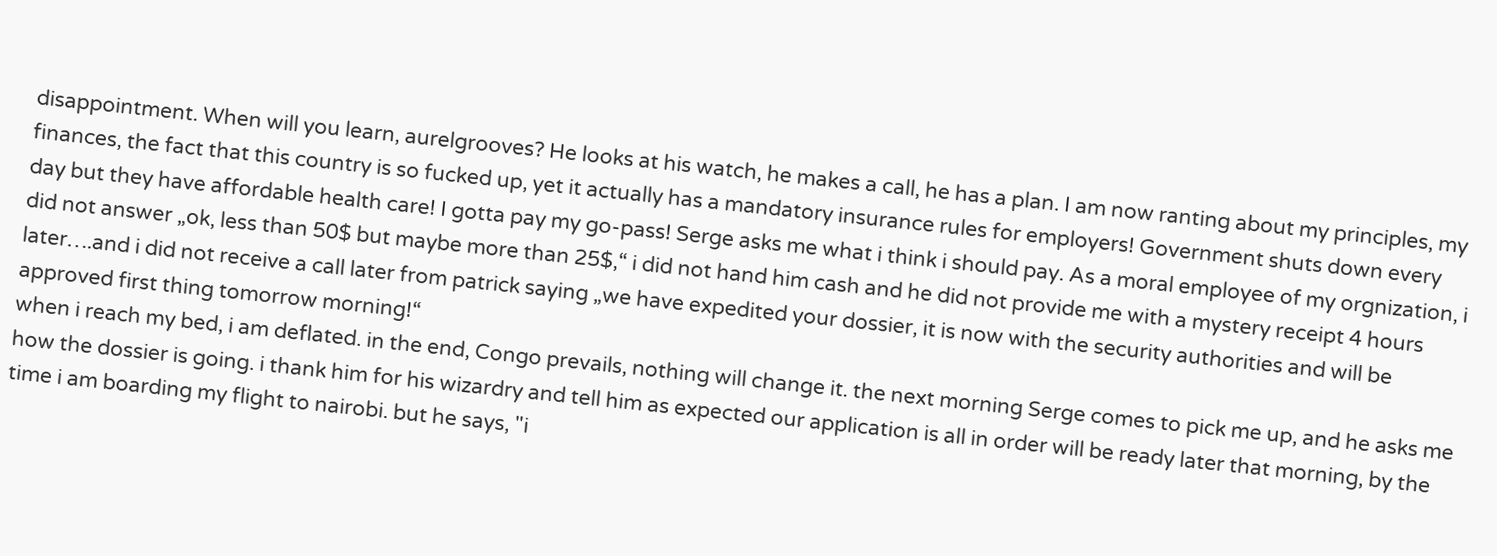disappointment. When will you learn, aurelgrooves? He looks at his watch, he makes a call, he has a plan. I am now ranting about my principles, my finances, the fact that this country is so fucked up, yet it actually has a mandatory insurance rules for employers! Government shuts down every day but they have affordable health care! I gotta pay my go-pass! Serge asks me what i think i should pay. As a moral employee of my orgnization, i did not answer „ok, less than 50$ but maybe more than 25$,“ i did not hand him cash and he did not provide me with a mystery receipt 4 hours later….and i did not receive a call later from patrick saying „we have expedited your dossier, it is now with the security authorities and will be approved first thing tomorrow morning!“
when i reach my bed, i am deflated. in the end, Congo prevails, nothing will change it. the next morning Serge comes to pick me up, and he asks me how the dossier is going. i thank him for his wizardry and tell him as expected our application is all in order will be ready later that morning, by the time i am boarding my flight to nairobi. but he says, "i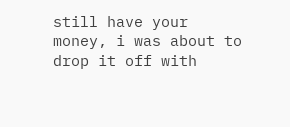still have your money, i was about to drop it off with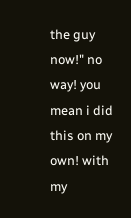the guy now!" no way! you mean i did this on my own! with my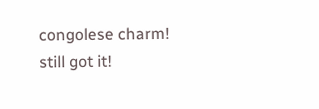congolese charm! still got it!